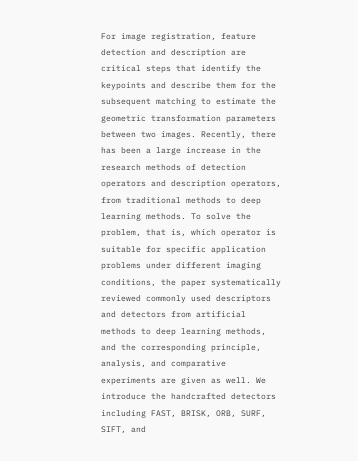For image registration, feature detection and description are critical steps that identify the keypoints and describe them for the subsequent matching to estimate the geometric transformation parameters between two images. Recently, there has been a large increase in the research methods of detection operators and description operators, from traditional methods to deep learning methods. To solve the problem, that is, which operator is suitable for specific application problems under different imaging conditions, the paper systematically reviewed commonly used descriptors and detectors from artificial methods to deep learning methods, and the corresponding principle, analysis, and comparative experiments are given as well. We introduce the handcrafted detectors including FAST, BRISK, ORB, SURF, SIFT, and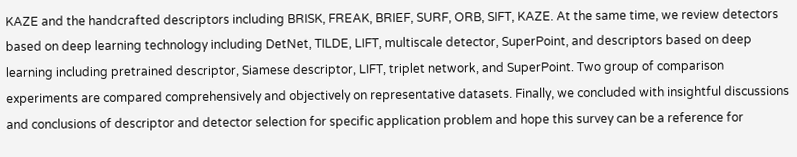KAZE and the handcrafted descriptors including BRISK, FREAK, BRIEF, SURF, ORB, SIFT, KAZE. At the same time, we review detectors based on deep learning technology including DetNet, TILDE, LIFT, multiscale detector, SuperPoint, and descriptors based on deep learning including pretrained descriptor, Siamese descriptor, LIFT, triplet network, and SuperPoint. Two group of comparison experiments are compared comprehensively and objectively on representative datasets. Finally, we concluded with insightful discussions and conclusions of descriptor and detector selection for specific application problem and hope this survey can be a reference for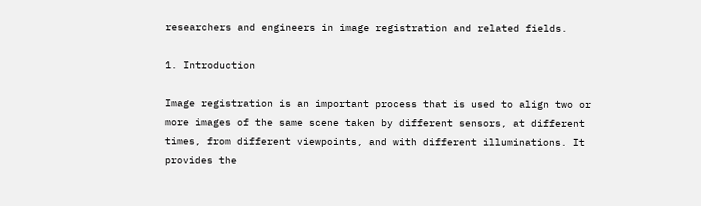researchers and engineers in image registration and related fields.

1. Introduction

Image registration is an important process that is used to align two or more images of the same scene taken by different sensors, at different times, from different viewpoints, and with different illuminations. It provides the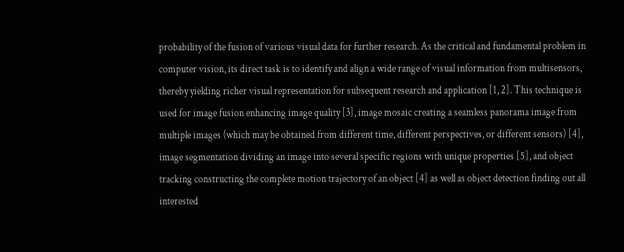probability of the fusion of various visual data for further research. As the critical and fundamental problem in computer vision, its direct task is to identify and align a wide range of visual information from multisensors, thereby yielding richer visual representation for subsequent research and application [1, 2]. This technique is used for image fusion enhancing image quality [3], image mosaic creating a seamless panorama image from multiple images (which may be obtained from different time, different perspectives, or different sensors) [4], image segmentation dividing an image into several specific regions with unique properties [5], and object tracking constructing the complete motion trajectory of an object [4] as well as object detection finding out all interested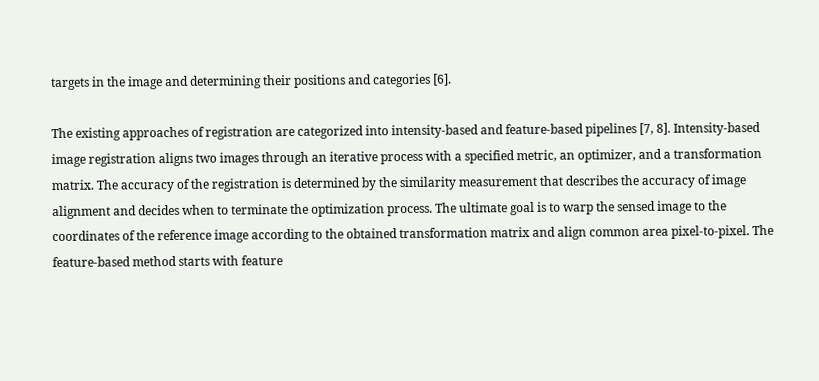targets in the image and determining their positions and categories [6].

The existing approaches of registration are categorized into intensity-based and feature-based pipelines [7, 8]. Intensity-based image registration aligns two images through an iterative process with a specified metric, an optimizer, and a transformation matrix. The accuracy of the registration is determined by the similarity measurement that describes the accuracy of image alignment and decides when to terminate the optimization process. The ultimate goal is to warp the sensed image to the coordinates of the reference image according to the obtained transformation matrix and align common area pixel-to-pixel. The feature-based method starts with feature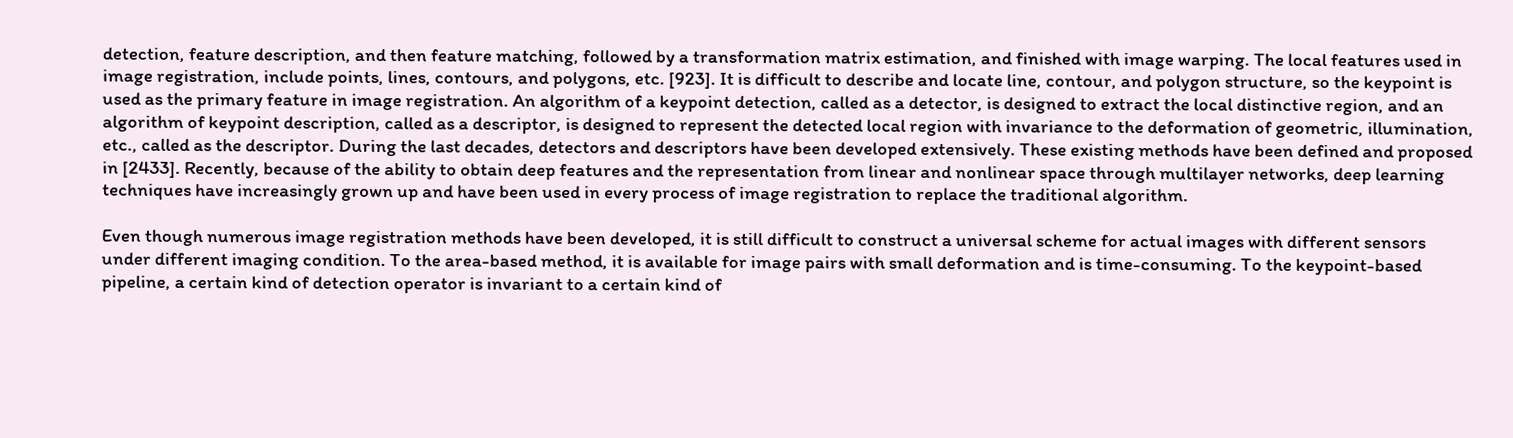detection, feature description, and then feature matching, followed by a transformation matrix estimation, and finished with image warping. The local features used in image registration, include points, lines, contours, and polygons, etc. [923]. It is difficult to describe and locate line, contour, and polygon structure, so the keypoint is used as the primary feature in image registration. An algorithm of a keypoint detection, called as a detector, is designed to extract the local distinctive region, and an algorithm of keypoint description, called as a descriptor, is designed to represent the detected local region with invariance to the deformation of geometric, illumination, etc., called as the descriptor. During the last decades, detectors and descriptors have been developed extensively. These existing methods have been defined and proposed in [2433]. Recently, because of the ability to obtain deep features and the representation from linear and nonlinear space through multilayer networks, deep learning techniques have increasingly grown up and have been used in every process of image registration to replace the traditional algorithm.

Even though numerous image registration methods have been developed, it is still difficult to construct a universal scheme for actual images with different sensors under different imaging condition. To the area-based method, it is available for image pairs with small deformation and is time-consuming. To the keypoint-based pipeline, a certain kind of detection operator is invariant to a certain kind of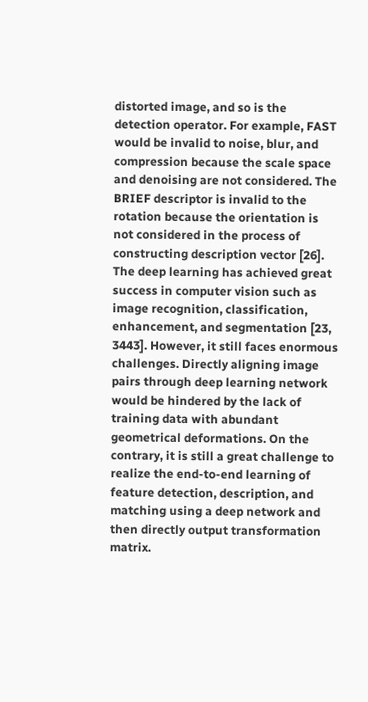distorted image, and so is the detection operator. For example, FAST would be invalid to noise, blur, and compression because the scale space and denoising are not considered. The BRIEF descriptor is invalid to the rotation because the orientation is not considered in the process of constructing description vector [26]. The deep learning has achieved great success in computer vision such as image recognition, classification, enhancement, and segmentation [23, 3443]. However, it still faces enormous challenges. Directly aligning image pairs through deep learning network would be hindered by the lack of training data with abundant geometrical deformations. On the contrary, it is still a great challenge to realize the end-to-end learning of feature detection, description, and matching using a deep network and then directly output transformation matrix.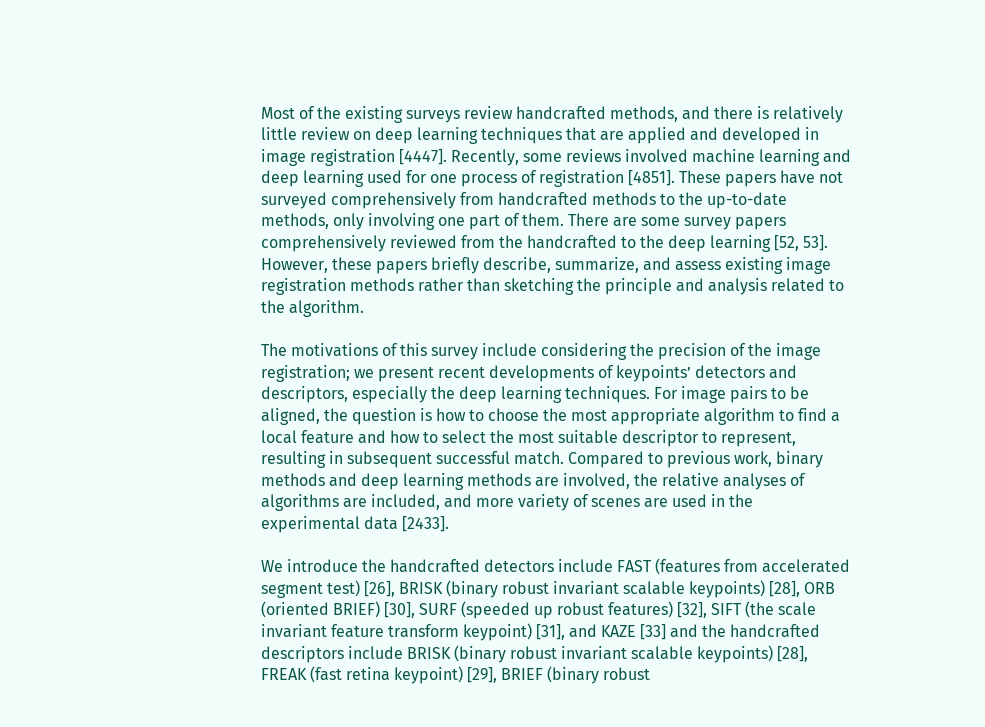Most of the existing surveys review handcrafted methods, and there is relatively little review on deep learning techniques that are applied and developed in image registration [4447]. Recently, some reviews involved machine learning and deep learning used for one process of registration [4851]. These papers have not surveyed comprehensively from handcrafted methods to the up-to-date methods, only involving one part of them. There are some survey papers comprehensively reviewed from the handcrafted to the deep learning [52, 53]. However, these papers briefly describe, summarize, and assess existing image registration methods rather than sketching the principle and analysis related to the algorithm.

The motivations of this survey include considering the precision of the image registration; we present recent developments of keypoints’ detectors and descriptors, especially the deep learning techniques. For image pairs to be aligned, the question is how to choose the most appropriate algorithm to find a local feature and how to select the most suitable descriptor to represent, resulting in subsequent successful match. Compared to previous work, binary methods and deep learning methods are involved, the relative analyses of algorithms are included, and more variety of scenes are used in the experimental data [2433].

We introduce the handcrafted detectors include FAST (features from accelerated segment test) [26], BRISK (binary robust invariant scalable keypoints) [28], ORB (oriented BRIEF) [30], SURF (speeded up robust features) [32], SIFT (the scale invariant feature transform keypoint) [31], and KAZE [33] and the handcrafted descriptors include BRISK (binary robust invariant scalable keypoints) [28], FREAK (fast retina keypoint) [29], BRIEF (binary robust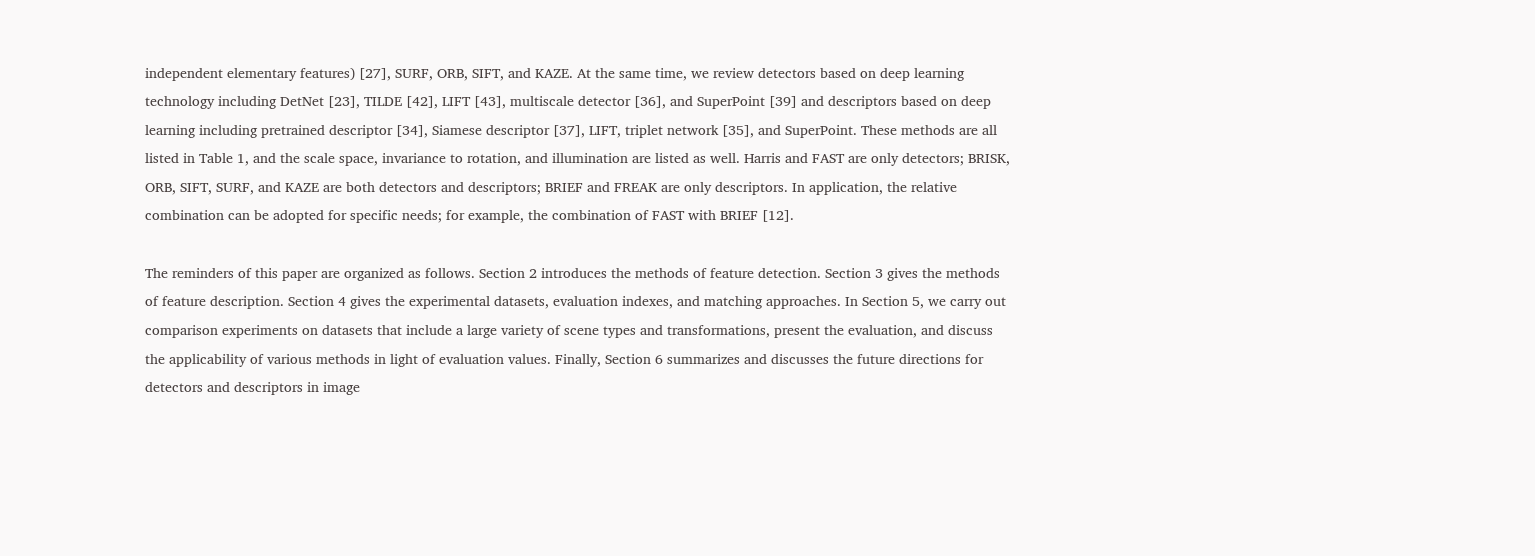independent elementary features) [27], SURF, ORB, SIFT, and KAZE. At the same time, we review detectors based on deep learning technology including DetNet [23], TILDE [42], LIFT [43], multiscale detector [36], and SuperPoint [39] and descriptors based on deep learning including pretrained descriptor [34], Siamese descriptor [37], LIFT, triplet network [35], and SuperPoint. These methods are all listed in Table 1, and the scale space, invariance to rotation, and illumination are listed as well. Harris and FAST are only detectors; BRISK, ORB, SIFT, SURF, and KAZE are both detectors and descriptors; BRIEF and FREAK are only descriptors. In application, the relative combination can be adopted for specific needs; for example, the combination of FAST with BRIEF [12].

The reminders of this paper are organized as follows. Section 2 introduces the methods of feature detection. Section 3 gives the methods of feature description. Section 4 gives the experimental datasets, evaluation indexes, and matching approaches. In Section 5, we carry out comparison experiments on datasets that include a large variety of scene types and transformations, present the evaluation, and discuss the applicability of various methods in light of evaluation values. Finally, Section 6 summarizes and discusses the future directions for detectors and descriptors in image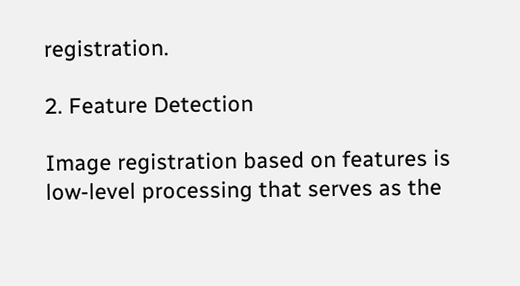registration.

2. Feature Detection

Image registration based on features is low-level processing that serves as the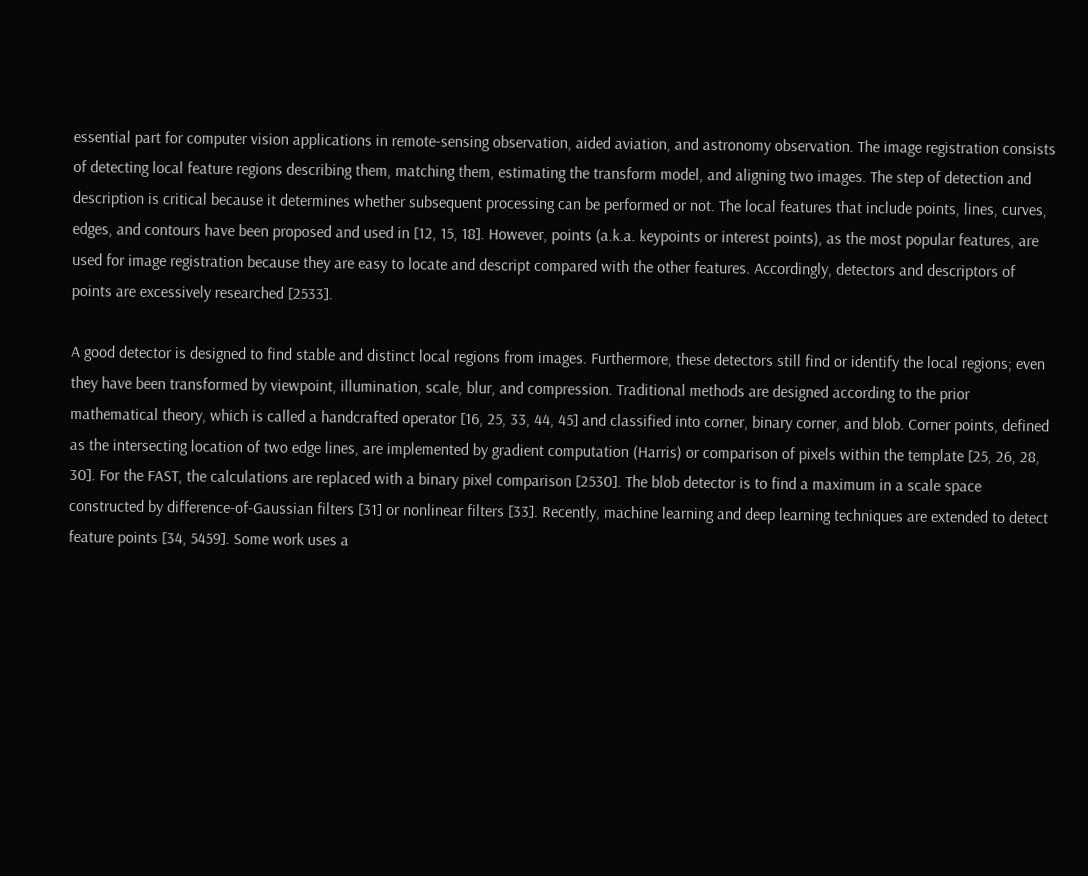essential part for computer vision applications in remote-sensing observation, aided aviation, and astronomy observation. The image registration consists of detecting local feature regions describing them, matching them, estimating the transform model, and aligning two images. The step of detection and description is critical because it determines whether subsequent processing can be performed or not. The local features that include points, lines, curves, edges, and contours have been proposed and used in [12, 15, 18]. However, points (a.k.a. keypoints or interest points), as the most popular features, are used for image registration because they are easy to locate and descript compared with the other features. Accordingly, detectors and descriptors of points are excessively researched [2533].

A good detector is designed to find stable and distinct local regions from images. Furthermore, these detectors still find or identify the local regions; even they have been transformed by viewpoint, illumination, scale, blur, and compression. Traditional methods are designed according to the prior mathematical theory, which is called a handcrafted operator [16, 25, 33, 44, 45] and classified into corner, binary corner, and blob. Corner points, defined as the intersecting location of two edge lines, are implemented by gradient computation (Harris) or comparison of pixels within the template [25, 26, 28, 30]. For the FAST, the calculations are replaced with a binary pixel comparison [2530]. The blob detector is to find a maximum in a scale space constructed by difference-of-Gaussian filters [31] or nonlinear filters [33]. Recently, machine learning and deep learning techniques are extended to detect feature points [34, 5459]. Some work uses a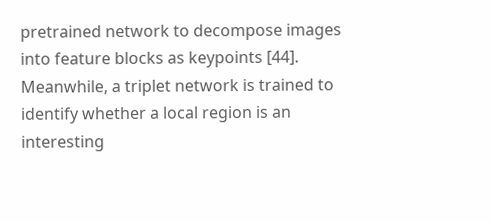pretrained network to decompose images into feature blocks as keypoints [44]. Meanwhile, a triplet network is trained to identify whether a local region is an interesting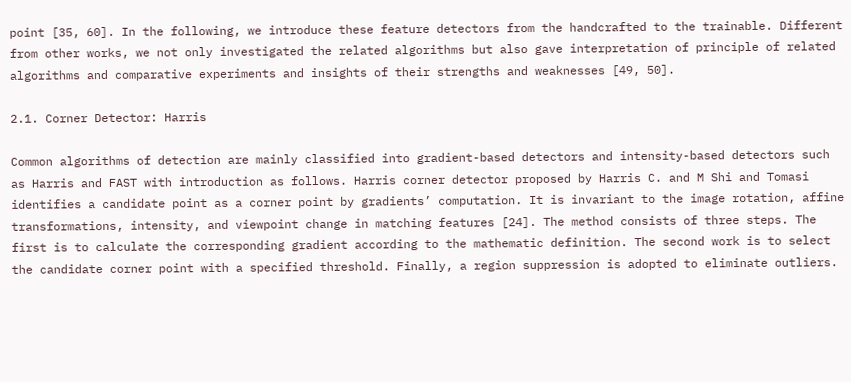point [35, 60]. In the following, we introduce these feature detectors from the handcrafted to the trainable. Different from other works, we not only investigated the related algorithms but also gave interpretation of principle of related algorithms and comparative experiments and insights of their strengths and weaknesses [49, 50].

2.1. Corner Detector: Harris

Common algorithms of detection are mainly classified into gradient-based detectors and intensity-based detectors such as Harris and FAST with introduction as follows. Harris corner detector proposed by Harris C. and M Shi and Tomasi identifies a candidate point as a corner point by gradients’ computation. It is invariant to the image rotation, affine transformations, intensity, and viewpoint change in matching features [24]. The method consists of three steps. The first is to calculate the corresponding gradient according to the mathematic definition. The second work is to select the candidate corner point with a specified threshold. Finally, a region suppression is adopted to eliminate outliers.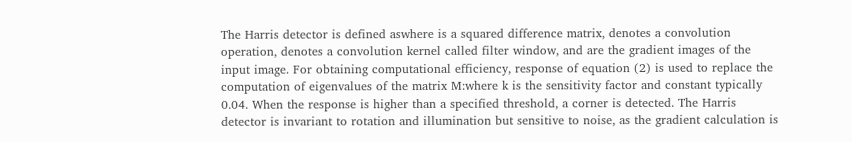The Harris detector is defined aswhere is a squared difference matrix, denotes a convolution operation, denotes a convolution kernel called filter window, and are the gradient images of the input image. For obtaining computational efficiency, response of equation (2) is used to replace the computation of eigenvalues of the matrix M:where k is the sensitivity factor and constant typically 0.04. When the response is higher than a specified threshold, a corner is detected. The Harris detector is invariant to rotation and illumination but sensitive to noise, as the gradient calculation is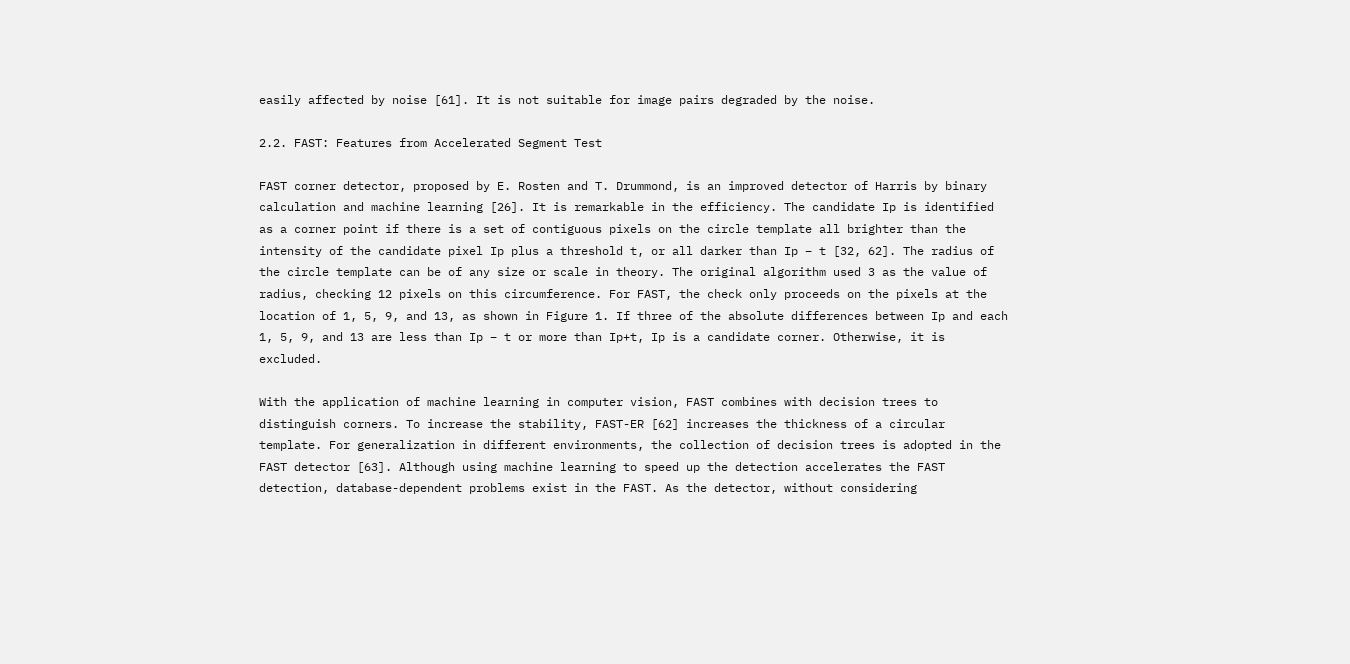easily affected by noise [61]. It is not suitable for image pairs degraded by the noise.

2.2. FAST: Features from Accelerated Segment Test

FAST corner detector, proposed by E. Rosten and T. Drummond, is an improved detector of Harris by binary calculation and machine learning [26]. It is remarkable in the efficiency. The candidate Ip is identified as a corner point if there is a set of contiguous pixels on the circle template all brighter than the intensity of the candidate pixel Ip plus a threshold t, or all darker than Ip − t [32, 62]. The radius of the circle template can be of any size or scale in theory. The original algorithm used 3 as the value of radius, checking 12 pixels on this circumference. For FAST, the check only proceeds on the pixels at the location of 1, 5, 9, and 13, as shown in Figure 1. If three of the absolute differences between Ip and each 1, 5, 9, and 13 are less than Ip − t or more than Ip+t, Ip is a candidate corner. Otherwise, it is excluded.

With the application of machine learning in computer vision, FAST combines with decision trees to distinguish corners. To increase the stability, FAST-ER [62] increases the thickness of a circular template. For generalization in different environments, the collection of decision trees is adopted in the FAST detector [63]. Although using machine learning to speed up the detection accelerates the FAST detection, database-dependent problems exist in the FAST. As the detector, without considering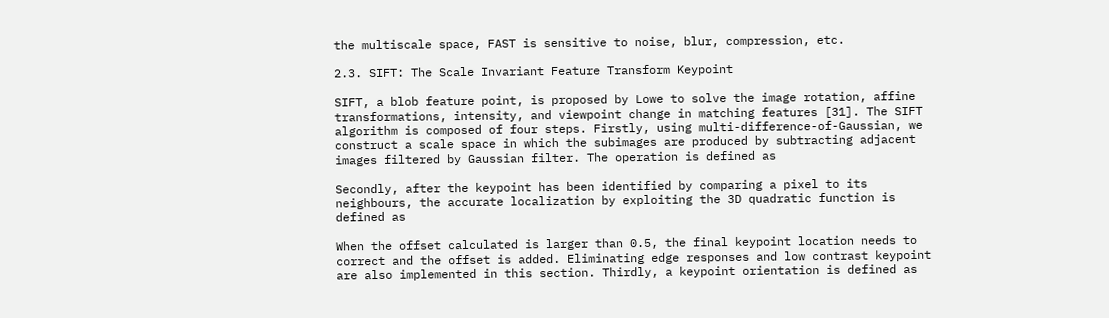the multiscale space, FAST is sensitive to noise, blur, compression, etc.

2.3. SIFT: The Scale Invariant Feature Transform Keypoint

SIFT, a blob feature point, is proposed by Lowe to solve the image rotation, affine transformations, intensity, and viewpoint change in matching features [31]. The SIFT algorithm is composed of four steps. Firstly, using multi-difference-of-Gaussian, we construct a scale space in which the subimages are produced by subtracting adjacent images filtered by Gaussian filter. The operation is defined as

Secondly, after the keypoint has been identified by comparing a pixel to its neighbours, the accurate localization by exploiting the 3D quadratic function is defined as

When the offset calculated is larger than 0.5, the final keypoint location needs to correct and the offset is added. Eliminating edge responses and low contrast keypoint are also implemented in this section. Thirdly, a keypoint orientation is defined as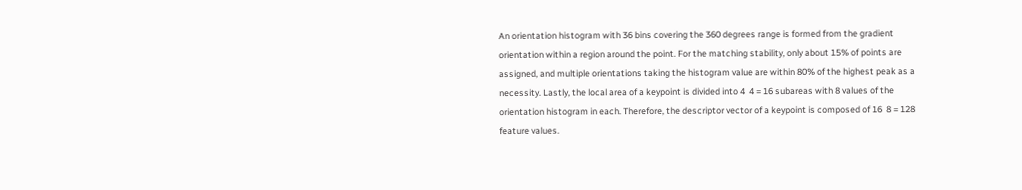An orientation histogram with 36 bins covering the 360 degrees range is formed from the gradient orientation within a region around the point. For the matching stability, only about 15% of points are assigned, and multiple orientations taking the histogram value are within 80% of the highest peak as a necessity. Lastly, the local area of a keypoint is divided into 4  4 = 16 subareas with 8 values of the orientation histogram in each. Therefore, the descriptor vector of a keypoint is composed of 16  8 = 128 feature values.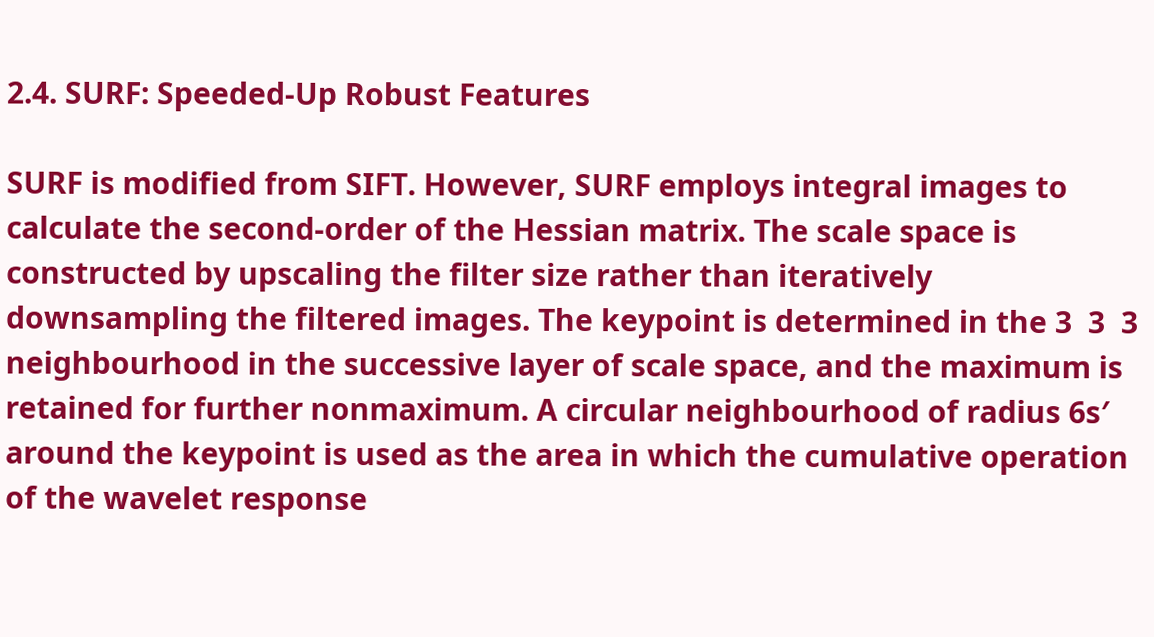2.4. SURF: Speeded-Up Robust Features

SURF is modified from SIFT. However, SURF employs integral images to calculate the second-order of the Hessian matrix. The scale space is constructed by upscaling the filter size rather than iteratively downsampling the filtered images. The keypoint is determined in the 3  3  3 neighbourhood in the successive layer of scale space, and the maximum is retained for further nonmaximum. A circular neighbourhood of radius 6s′ around the keypoint is used as the area in which the cumulative operation of the wavelet response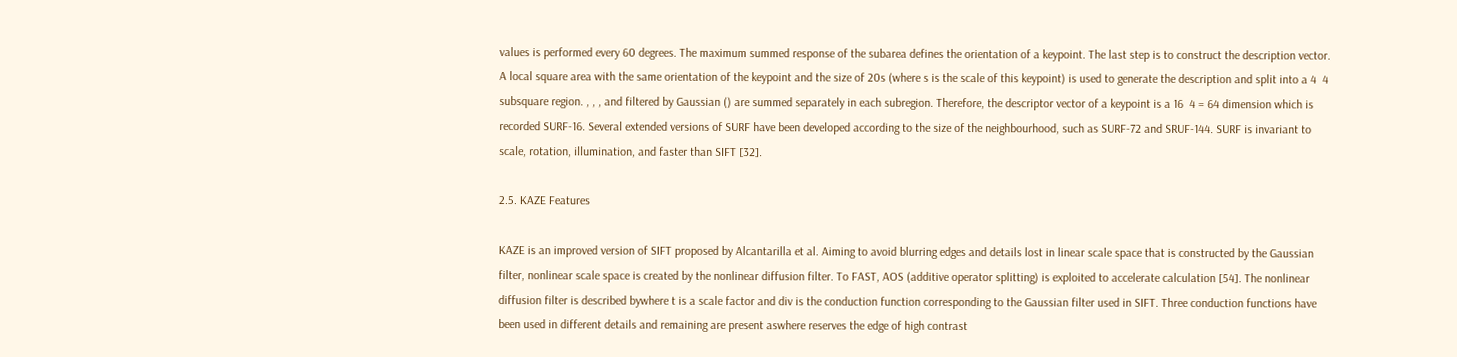values is performed every 60 degrees. The maximum summed response of the subarea defines the orientation of a keypoint. The last step is to construct the description vector. A local square area with the same orientation of the keypoint and the size of 20s (where s is the scale of this keypoint) is used to generate the description and split into a 4  4 subsquare region. , , , and filtered by Gaussian () are summed separately in each subregion. Therefore, the descriptor vector of a keypoint is a 16  4 = 64 dimension which is recorded SURF-16. Several extended versions of SURF have been developed according to the size of the neighbourhood, such as SURF-72 and SRUF-144. SURF is invariant to scale, rotation, illumination, and faster than SIFT [32].

2.5. KAZE Features

KAZE is an improved version of SIFT proposed by Alcantarilla et al. Aiming to avoid blurring edges and details lost in linear scale space that is constructed by the Gaussian filter, nonlinear scale space is created by the nonlinear diffusion filter. To FAST, AOS (additive operator splitting) is exploited to accelerate calculation [54]. The nonlinear diffusion filter is described bywhere t is a scale factor and div is the conduction function corresponding to the Gaussian filter used in SIFT. Three conduction functions have been used in different details and remaining are present aswhere reserves the edge of high contrast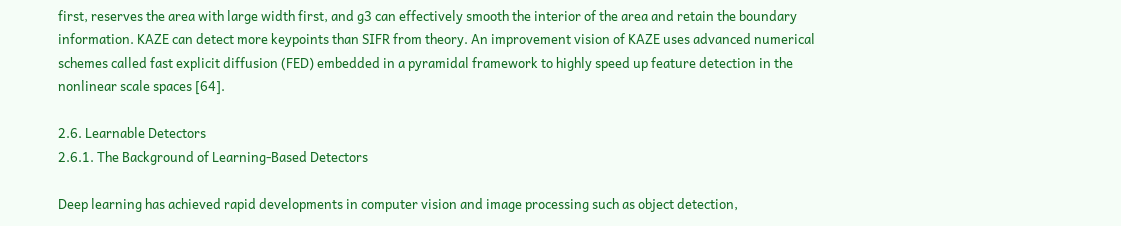first, reserves the area with large width first, and g3 can effectively smooth the interior of the area and retain the boundary information. KAZE can detect more keypoints than SIFR from theory. An improvement vision of KAZE uses advanced numerical schemes called fast explicit diffusion (FED) embedded in a pyramidal framework to highly speed up feature detection in the nonlinear scale spaces [64].

2.6. Learnable Detectors
2.6.1. The Background of Learning-Based Detectors

Deep learning has achieved rapid developments in computer vision and image processing such as object detection,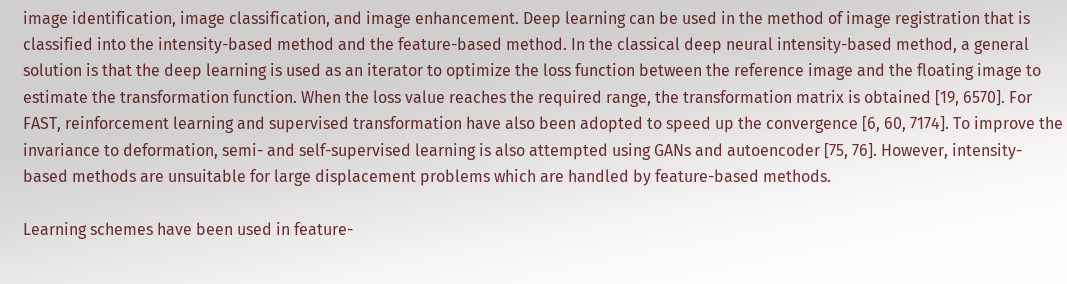image identification, image classification, and image enhancement. Deep learning can be used in the method of image registration that is classified into the intensity-based method and the feature-based method. In the classical deep neural intensity-based method, a general solution is that the deep learning is used as an iterator to optimize the loss function between the reference image and the floating image to estimate the transformation function. When the loss value reaches the required range, the transformation matrix is obtained [19, 6570]. For FAST, reinforcement learning and supervised transformation have also been adopted to speed up the convergence [6, 60, 7174]. To improve the invariance to deformation, semi- and self-supervised learning is also attempted using GANs and autoencoder [75, 76]. However, intensity-based methods are unsuitable for large displacement problems which are handled by feature-based methods.

Learning schemes have been used in feature-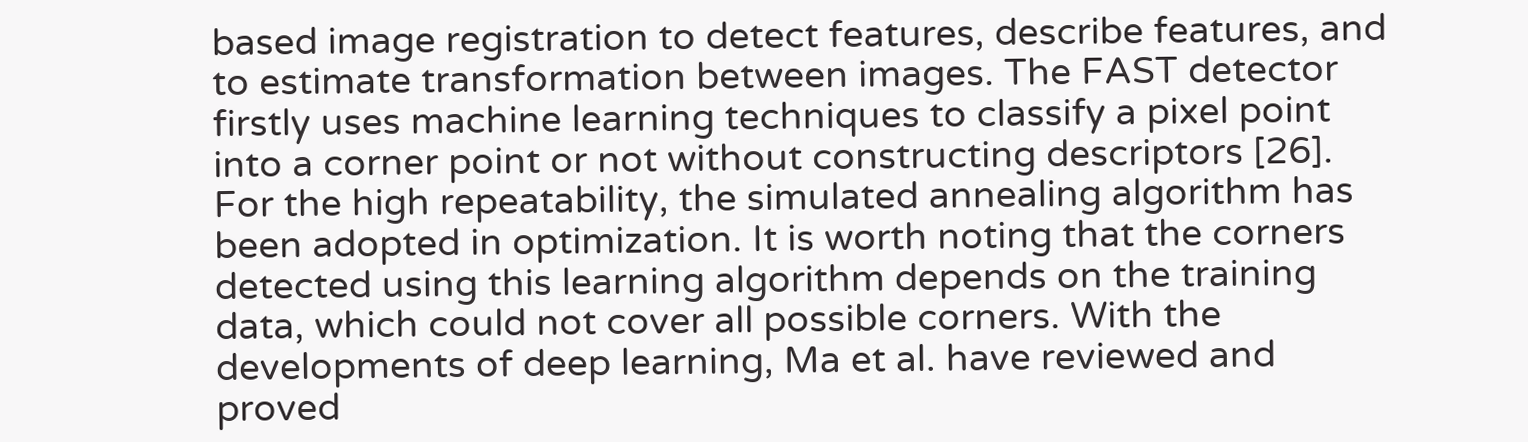based image registration to detect features, describe features, and to estimate transformation between images. The FAST detector firstly uses machine learning techniques to classify a pixel point into a corner point or not without constructing descriptors [26]. For the high repeatability, the simulated annealing algorithm has been adopted in optimization. It is worth noting that the corners detected using this learning algorithm depends on the training data, which could not cover all possible corners. With the developments of deep learning, Ma et al. have reviewed and proved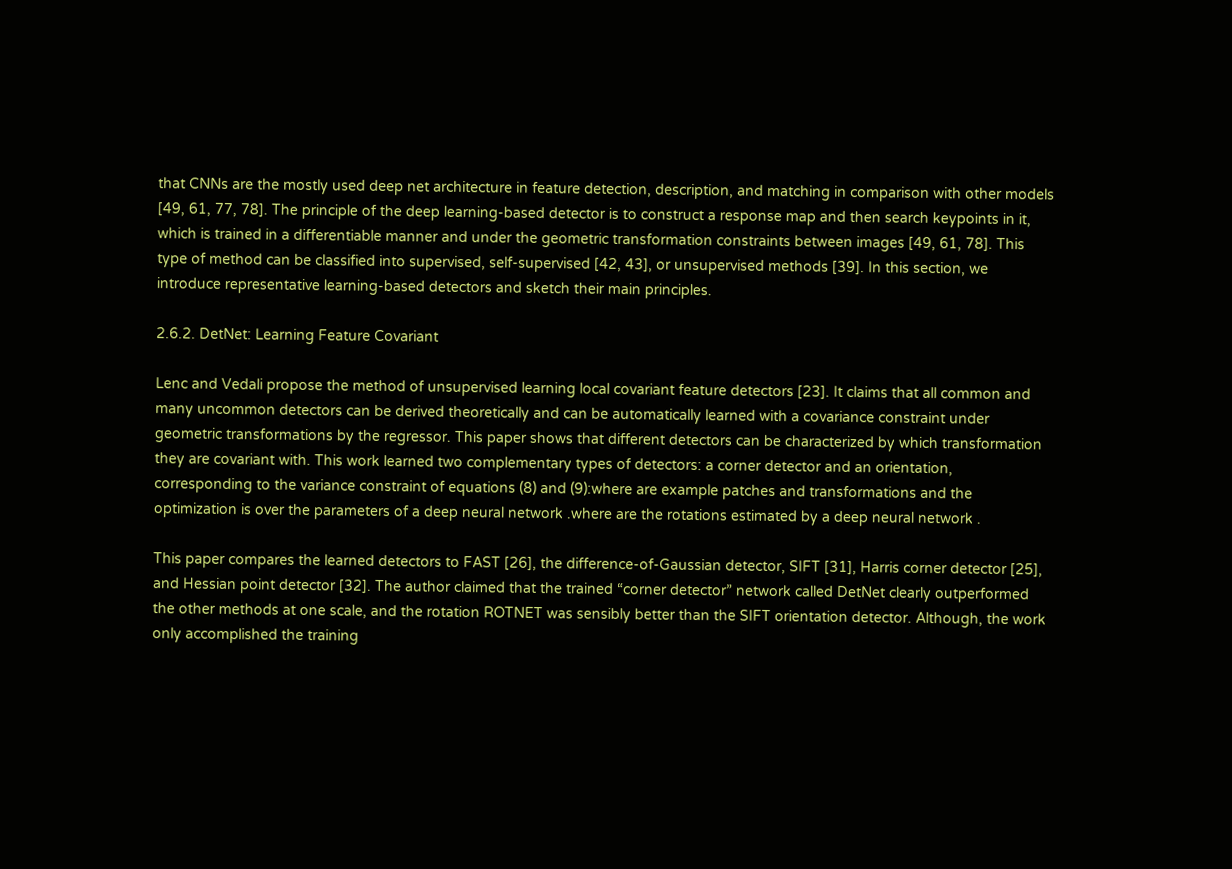that CNNs are the mostly used deep net architecture in feature detection, description, and matching in comparison with other models [49, 61, 77, 78]. The principle of the deep learning-based detector is to construct a response map and then search keypoints in it, which is trained in a differentiable manner and under the geometric transformation constraints between images [49, 61, 78]. This type of method can be classified into supervised, self-supervised [42, 43], or unsupervised methods [39]. In this section, we introduce representative learning-based detectors and sketch their main principles.

2.6.2. DetNet: Learning Feature Covariant

Lenc and Vedali propose the method of unsupervised learning local covariant feature detectors [23]. It claims that all common and many uncommon detectors can be derived theoretically and can be automatically learned with a covariance constraint under geometric transformations by the regressor. This paper shows that different detectors can be characterized by which transformation they are covariant with. This work learned two complementary types of detectors: a corner detector and an orientation, corresponding to the variance constraint of equations (8) and (9):where are example patches and transformations and the optimization is over the parameters of a deep neural network .where are the rotations estimated by a deep neural network .

This paper compares the learned detectors to FAST [26], the difference-of-Gaussian detector, SIFT [31], Harris corner detector [25], and Hessian point detector [32]. The author claimed that the trained “corner detector” network called DetNet clearly outperformed the other methods at one scale, and the rotation ROTNET was sensibly better than the SIFT orientation detector. Although, the work only accomplished the training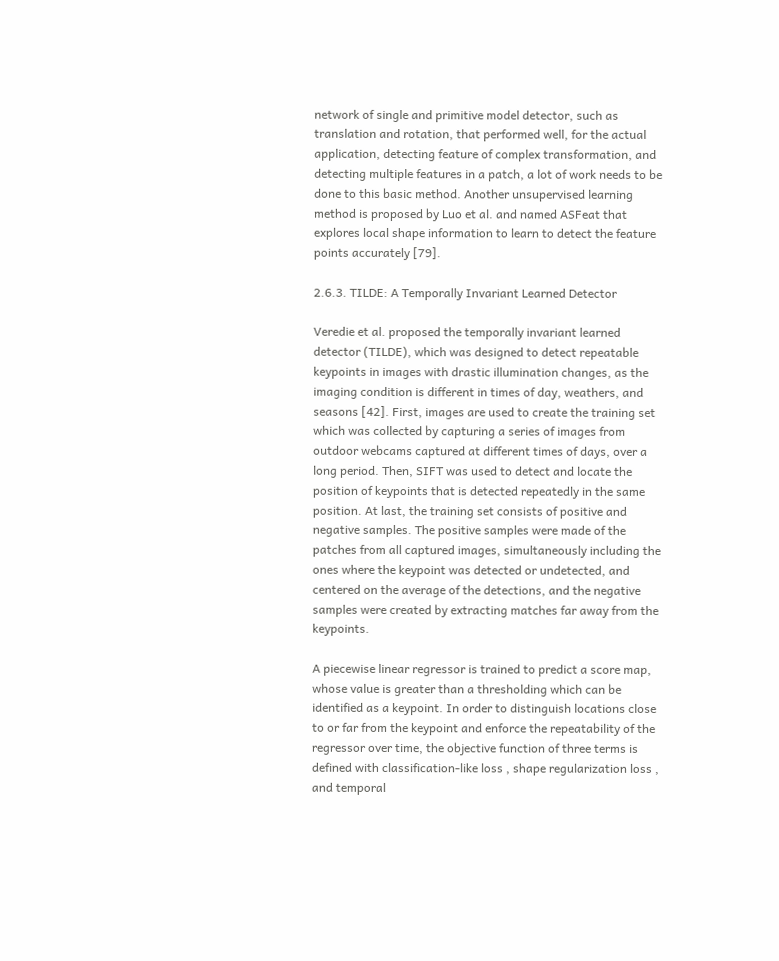network of single and primitive model detector, such as translation and rotation, that performed well, for the actual application, detecting feature of complex transformation, and detecting multiple features in a patch, a lot of work needs to be done to this basic method. Another unsupervised learning method is proposed by Luo et al. and named ASFeat that explores local shape information to learn to detect the feature points accurately [79].

2.6.3. TILDE: A Temporally Invariant Learned Detector

Veredie et al. proposed the temporally invariant learned detector (TILDE), which was designed to detect repeatable keypoints in images with drastic illumination changes, as the imaging condition is different in times of day, weathers, and seasons [42]. First, images are used to create the training set which was collected by capturing a series of images from outdoor webcams captured at different times of days, over a long period. Then, SIFT was used to detect and locate the position of keypoints that is detected repeatedly in the same position. At last, the training set consists of positive and negative samples. The positive samples were made of the patches from all captured images, simultaneously including the ones where the keypoint was detected or undetected, and centered on the average of the detections, and the negative samples were created by extracting matches far away from the keypoints.

A piecewise linear regressor is trained to predict a score map, whose value is greater than a thresholding which can be identified as a keypoint. In order to distinguish locations close to or far from the keypoint and enforce the repeatability of the regressor over time, the objective function of three terms is defined with classification-like loss , shape regularization loss , and temporal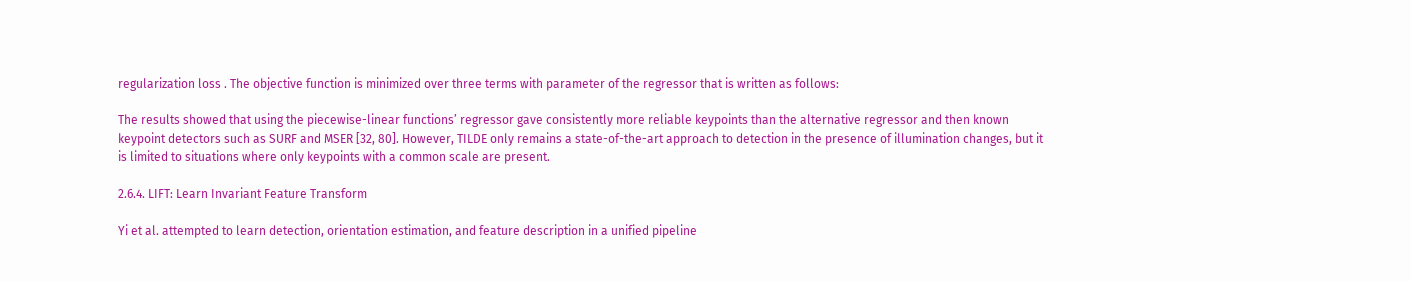regularization loss . The objective function is minimized over three terms with parameter of the regressor that is written as follows:

The results showed that using the piecewise-linear functions’ regressor gave consistently more reliable keypoints than the alternative regressor and then known keypoint detectors such as SURF and MSER [32, 80]. However, TILDE only remains a state-of-the-art approach to detection in the presence of illumination changes, but it is limited to situations where only keypoints with a common scale are present.

2.6.4. LIFT: Learn Invariant Feature Transform

Yi et al. attempted to learn detection, orientation estimation, and feature description in a unified pipeline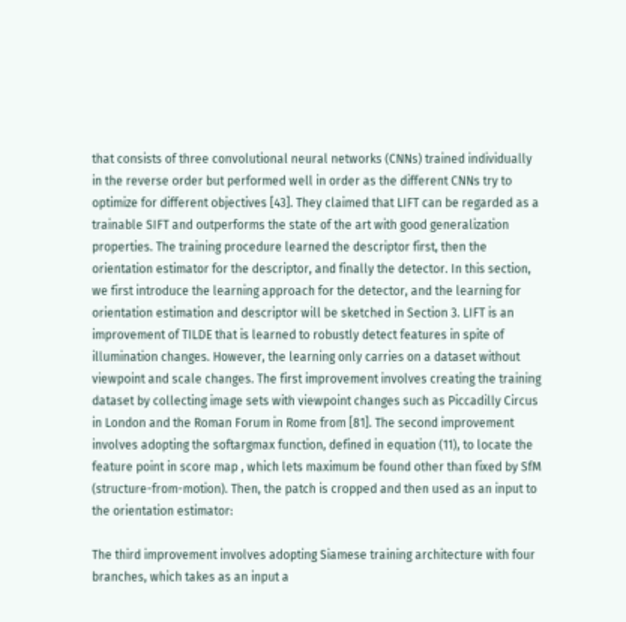that consists of three convolutional neural networks (CNNs) trained individually in the reverse order but performed well in order as the different CNNs try to optimize for different objectives [43]. They claimed that LIFT can be regarded as a trainable SIFT and outperforms the state of the art with good generalization properties. The training procedure learned the descriptor first, then the orientation estimator for the descriptor, and finally the detector. In this section, we first introduce the learning approach for the detector, and the learning for orientation estimation and descriptor will be sketched in Section 3. LIFT is an improvement of TILDE that is learned to robustly detect features in spite of illumination changes. However, the learning only carries on a dataset without viewpoint and scale changes. The first improvement involves creating the training dataset by collecting image sets with viewpoint changes such as Piccadilly Circus in London and the Roman Forum in Rome from [81]. The second improvement involves adopting the softargmax function, defined in equation (11), to locate the feature point in score map , which lets maximum be found other than fixed by SfM (structure-from-motion). Then, the patch is cropped and then used as an input to the orientation estimator:

The third improvement involves adopting Siamese training architecture with four branches, which takes as an input a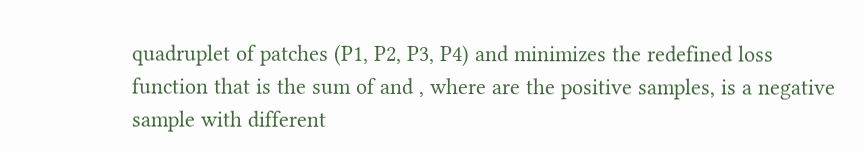quadruplet of patches (P1, P2, P3, P4) and minimizes the redefined loss function that is the sum of and , where are the positive samples, is a negative sample with different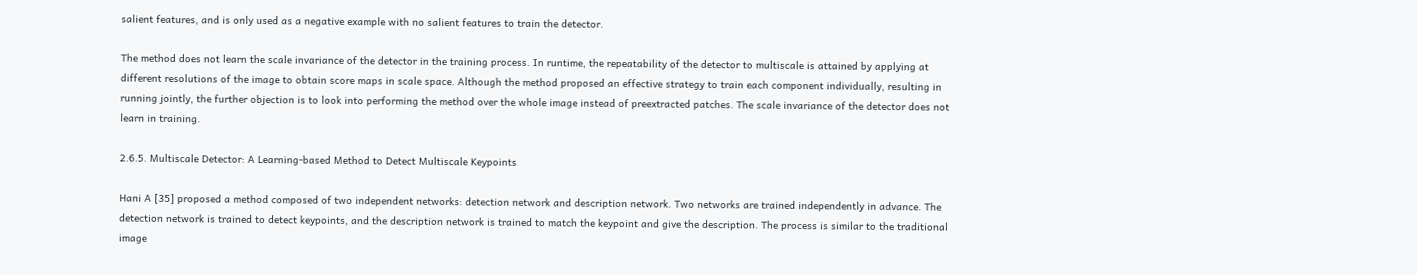salient features, and is only used as a negative example with no salient features to train the detector.

The method does not learn the scale invariance of the detector in the training process. In runtime, the repeatability of the detector to multiscale is attained by applying at different resolutions of the image to obtain score maps in scale space. Although the method proposed an effective strategy to train each component individually, resulting in running jointly, the further objection is to look into performing the method over the whole image instead of preextracted patches. The scale invariance of the detector does not learn in training.

2.6.5. Multiscale Detector: A Learning-based Method to Detect Multiscale Keypoints

Hani A [35] proposed a method composed of two independent networks: detection network and description network. Two networks are trained independently in advance. The detection network is trained to detect keypoints, and the description network is trained to match the keypoint and give the description. The process is similar to the traditional image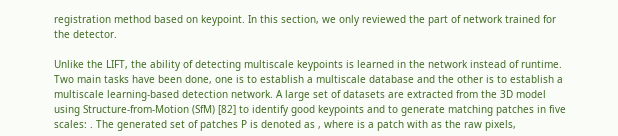registration method based on keypoint. In this section, we only reviewed the part of network trained for the detector.

Unlike the LIFT, the ability of detecting multiscale keypoints is learned in the network instead of runtime. Two main tasks have been done, one is to establish a multiscale database and the other is to establish a multiscale learning-based detection network. A large set of datasets are extracted from the 3D model using Structure-from-Motion (SfM) [82] to identify good keypoints and to generate matching patches in five scales: . The generated set of patches P is denoted as , where is a patch with as the raw pixels,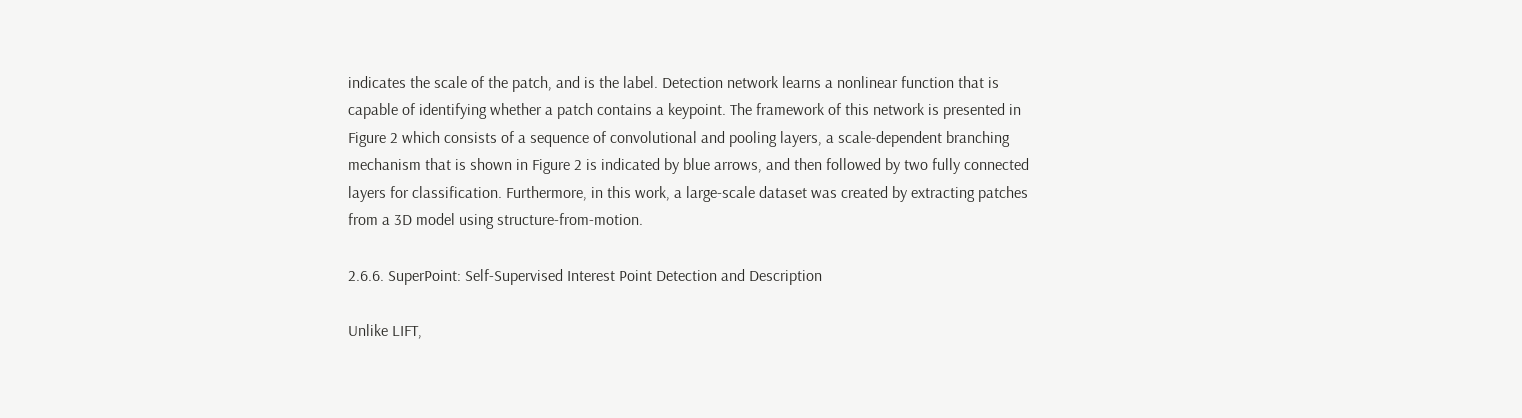indicates the scale of the patch, and is the label. Detection network learns a nonlinear function that is capable of identifying whether a patch contains a keypoint. The framework of this network is presented in Figure 2 which consists of a sequence of convolutional and pooling layers, a scale-dependent branching mechanism that is shown in Figure 2 is indicated by blue arrows, and then followed by two fully connected layers for classification. Furthermore, in this work, a large-scale dataset was created by extracting patches from a 3D model using structure-from-motion.

2.6.6. SuperPoint: Self-Supervised Interest Point Detection and Description

Unlike LIFT,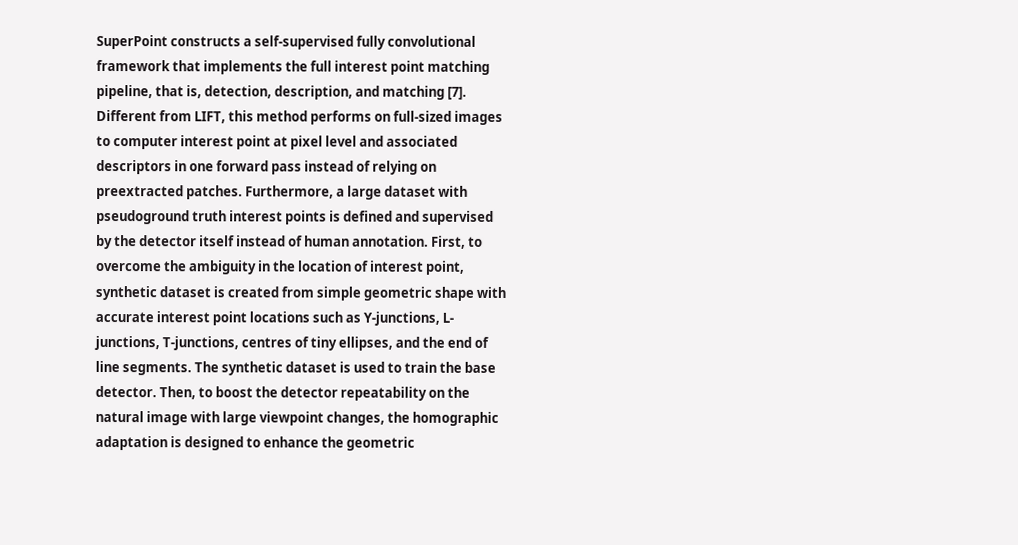SuperPoint constructs a self-supervised fully convolutional framework that implements the full interest point matching pipeline, that is, detection, description, and matching [7]. Different from LIFT, this method performs on full-sized images to computer interest point at pixel level and associated descriptors in one forward pass instead of relying on preextracted patches. Furthermore, a large dataset with pseudoground truth interest points is defined and supervised by the detector itself instead of human annotation. First, to overcome the ambiguity in the location of interest point, synthetic dataset is created from simple geometric shape with accurate interest point locations such as Y-junctions, L-junctions, T-junctions, centres of tiny ellipses, and the end of line segments. The synthetic dataset is used to train the base detector. Then, to boost the detector repeatability on the natural image with large viewpoint changes, the homographic adaptation is designed to enhance the geometric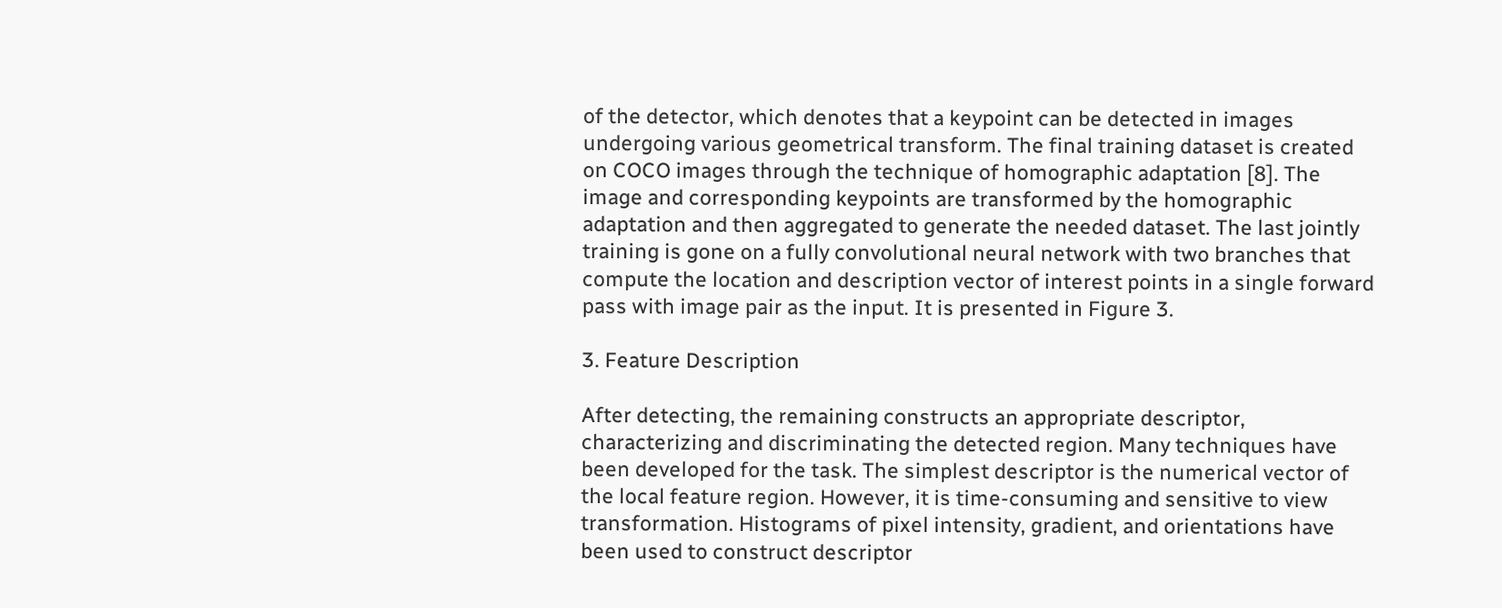of the detector, which denotes that a keypoint can be detected in images undergoing various geometrical transform. The final training dataset is created on COCO images through the technique of homographic adaptation [8]. The image and corresponding keypoints are transformed by the homographic adaptation and then aggregated to generate the needed dataset. The last jointly training is gone on a fully convolutional neural network with two branches that compute the location and description vector of interest points in a single forward pass with image pair as the input. It is presented in Figure 3.

3. Feature Description

After detecting, the remaining constructs an appropriate descriptor, characterizing and discriminating the detected region. Many techniques have been developed for the task. The simplest descriptor is the numerical vector of the local feature region. However, it is time-consuming and sensitive to view transformation. Histograms of pixel intensity, gradient, and orientations have been used to construct descriptor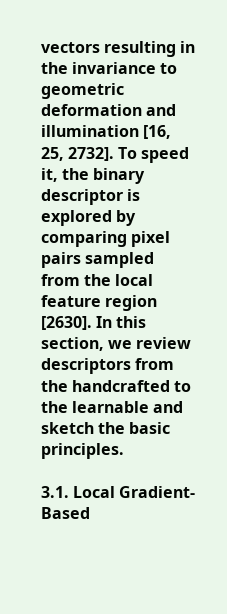vectors resulting in the invariance to geometric deformation and illumination [16, 25, 2732]. To speed it, the binary descriptor is explored by comparing pixel pairs sampled from the local feature region [2630]. In this section, we review descriptors from the handcrafted to the learnable and sketch the basic principles.

3.1. Local Gradient-Based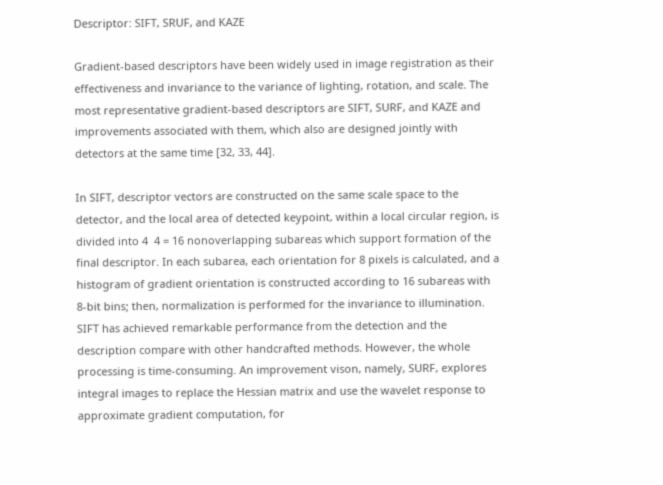Descriptor: SIFT, SRUF, and KAZE

Gradient-based descriptors have been widely used in image registration as their effectiveness and invariance to the variance of lighting, rotation, and scale. The most representative gradient-based descriptors are SIFT, SURF, and KAZE and improvements associated with them, which also are designed jointly with detectors at the same time [32, 33, 44].

In SIFT, descriptor vectors are constructed on the same scale space to the detector, and the local area of detected keypoint, within a local circular region, is divided into 4  4 = 16 nonoverlapping subareas which support formation of the final descriptor. In each subarea, each orientation for 8 pixels is calculated, and a histogram of gradient orientation is constructed according to 16 subareas with 8-bit bins; then, normalization is performed for the invariance to illumination. SIFT has achieved remarkable performance from the detection and the description compare with other handcrafted methods. However, the whole processing is time-consuming. An improvement vison, namely, SURF, explores integral images to replace the Hessian matrix and use the wavelet response to approximate gradient computation, for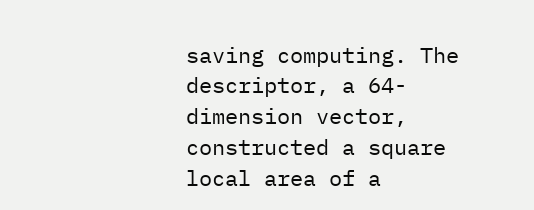saving computing. The descriptor, a 64-dimension vector, constructed a square local area of a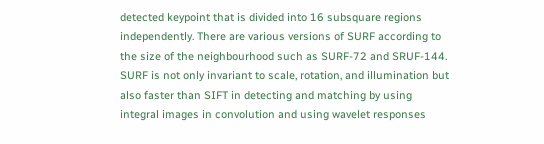detected keypoint that is divided into 16 subsquare regions independently. There are various versions of SURF according to the size of the neighbourhood such as SURF-72 and SRUF-144. SURF is not only invariant to scale, rotation, and illumination but also faster than SIFT in detecting and matching by using integral images in convolution and using wavelet responses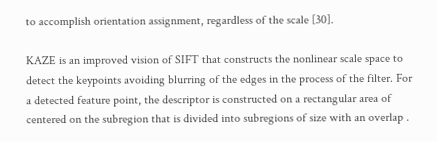to accomplish orientation assignment, regardless of the scale [30].

KAZE is an improved vision of SIFT that constructs the nonlinear scale space to detect the keypoints avoiding blurring of the edges in the process of the filter. For a detected feature point, the descriptor is constructed on a rectangular area of centered on the subregion that is divided into subregions of size with an overlap .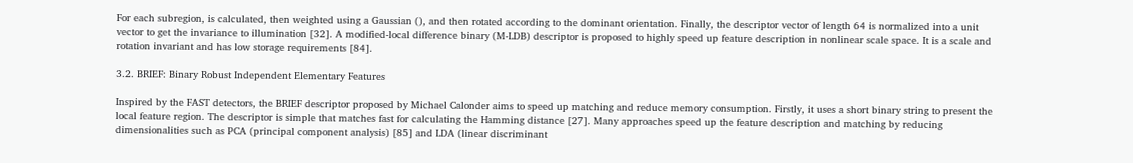For each subregion, is calculated, then weighted using a Gaussian (), and then rotated according to the dominant orientation. Finally, the descriptor vector of length 64 is normalized into a unit vector to get the invariance to illumination [32]. A modified-local difference binary (M-LDB) descriptor is proposed to highly speed up feature description in nonlinear scale space. It is a scale and rotation invariant and has low storage requirements [84].

3.2. BRIEF: Binary Robust Independent Elementary Features

Inspired by the FAST detectors, the BRIEF descriptor proposed by Michael Calonder aims to speed up matching and reduce memory consumption. Firstly, it uses a short binary string to present the local feature region. The descriptor is simple that matches fast for calculating the Hamming distance [27]. Many approaches speed up the feature description and matching by reducing dimensionalities such as PCA (principal component analysis) [85] and LDA (linear discriminant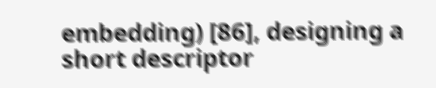embedding) [86], designing a short descriptor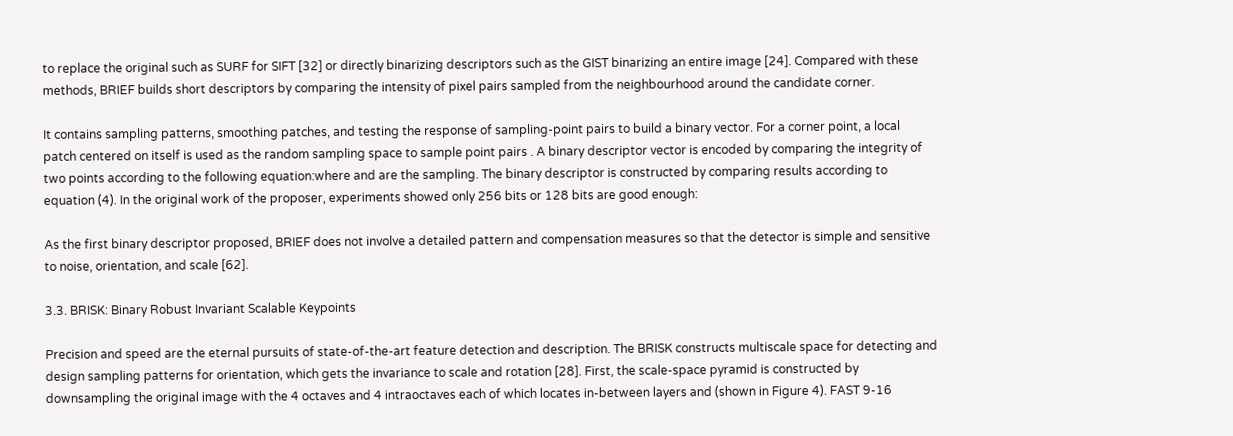to replace the original such as SURF for SIFT [32] or directly binarizing descriptors such as the GIST binarizing an entire image [24]. Compared with these methods, BRIEF builds short descriptors by comparing the intensity of pixel pairs sampled from the neighbourhood around the candidate corner.

It contains sampling patterns, smoothing patches, and testing the response of sampling-point pairs to build a binary vector. For a corner point, a local patch centered on itself is used as the random sampling space to sample point pairs . A binary descriptor vector is encoded by comparing the integrity of two points according to the following equation:where and are the sampling. The binary descriptor is constructed by comparing results according to equation (4). In the original work of the proposer, experiments showed only 256 bits or 128 bits are good enough:

As the first binary descriptor proposed, BRIEF does not involve a detailed pattern and compensation measures so that the detector is simple and sensitive to noise, orientation, and scale [62].

3.3. BRISK: Binary Robust Invariant Scalable Keypoints

Precision and speed are the eternal pursuits of state-of-the-art feature detection and description. The BRISK constructs multiscale space for detecting and design sampling patterns for orientation, which gets the invariance to scale and rotation [28]. First, the scale-space pyramid is constructed by downsampling the original image with the 4 octaves and 4 intraoctaves each of which locates in-between layers and (shown in Figure 4). FAST 9-16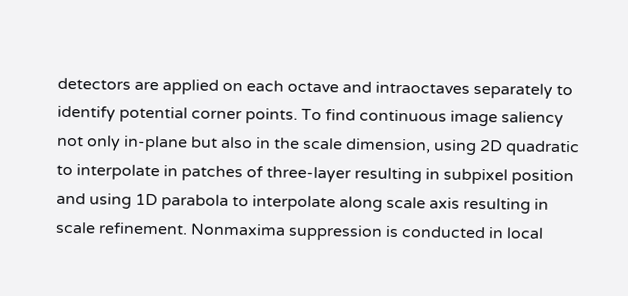detectors are applied on each octave and intraoctaves separately to identify potential corner points. To find continuous image saliency not only in-plane but also in the scale dimension, using 2D quadratic to interpolate in patches of three-layer resulting in subpixel position and using 1D parabola to interpolate along scale axis resulting in scale refinement. Nonmaxima suppression is conducted in local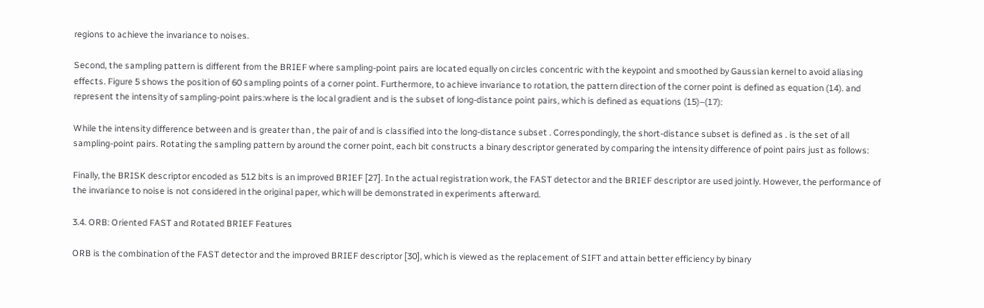regions to achieve the invariance to noises.

Second, the sampling pattern is different from the BRIEF where sampling-point pairs are located equally on circles concentric with the keypoint and smoothed by Gaussian kernel to avoid aliasing effects. Figure 5 shows the position of 60 sampling points of a corner point. Furthermore, to achieve invariance to rotation, the pattern direction of the corner point is defined as equation (14). and represent the intensity of sampling-point pairs:where is the local gradient and is the subset of long-distance point pairs, which is defined as equations (15)–(17):

While the intensity difference between and is greater than , the pair of and is classified into the long-distance subset . Correspondingly, the short-distance subset is defined as . is the set of all sampling-point pairs. Rotating the sampling pattern by around the corner point, each bit constructs a binary descriptor generated by comparing the intensity difference of point pairs just as follows:

Finally, the BRISK descriptor encoded as 512 bits is an improved BRIEF [27]. In the actual registration work, the FAST detector and the BRIEF descriptor are used jointly. However, the performance of the invariance to noise is not considered in the original paper, which will be demonstrated in experiments afterward.

3.4. ORB: Oriented FAST and Rotated BRIEF Features

ORB is the combination of the FAST detector and the improved BRIEF descriptor [30], which is viewed as the replacement of SIFT and attain better efficiency by binary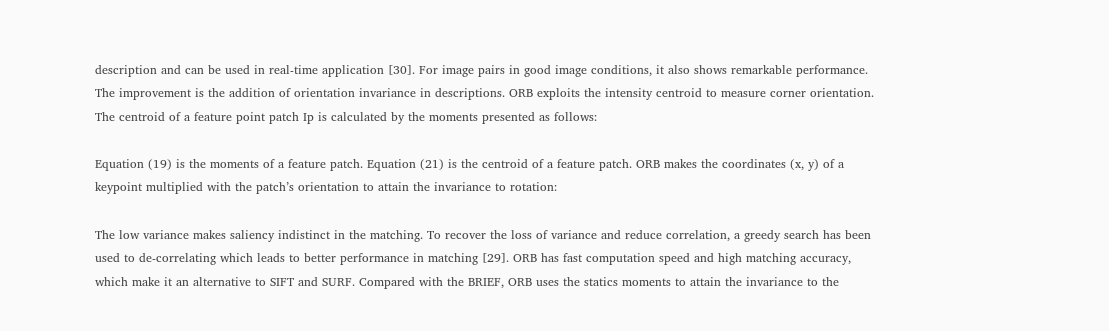description and can be used in real-time application [30]. For image pairs in good image conditions, it also shows remarkable performance. The improvement is the addition of orientation invariance in descriptions. ORB exploits the intensity centroid to measure corner orientation. The centroid of a feature point patch Ip is calculated by the moments presented as follows:

Equation (19) is the moments of a feature patch. Equation (21) is the centroid of a feature patch. ORB makes the coordinates (x, y) of a keypoint multiplied with the patch’s orientation to attain the invariance to rotation:

The low variance makes saliency indistinct in the matching. To recover the loss of variance and reduce correlation, a greedy search has been used to de-correlating which leads to better performance in matching [29]. ORB has fast computation speed and high matching accuracy, which make it an alternative to SIFT and SURF. Compared with the BRIEF, ORB uses the statics moments to attain the invariance to the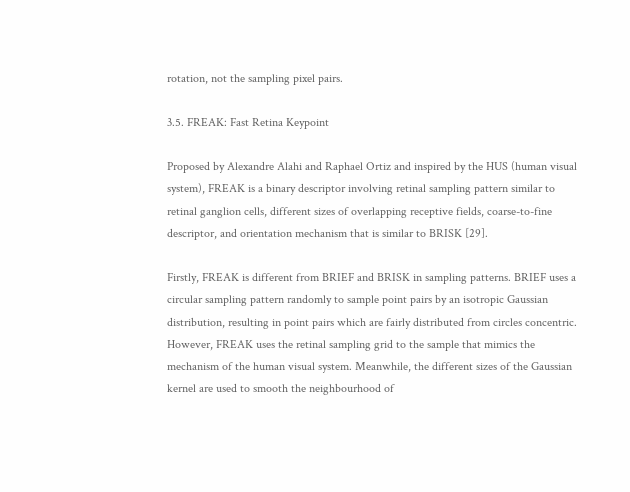rotation, not the sampling pixel pairs.

3.5. FREAK: Fast Retina Keypoint

Proposed by Alexandre Alahi and Raphael Ortiz and inspired by the HUS (human visual system), FREAK is a binary descriptor involving retinal sampling pattern similar to retinal ganglion cells, different sizes of overlapping receptive fields, coarse-to-fine descriptor, and orientation mechanism that is similar to BRISK [29].

Firstly, FREAK is different from BRIEF and BRISK in sampling patterns. BRIEF uses a circular sampling pattern randomly to sample point pairs by an isotropic Gaussian distribution, resulting in point pairs which are fairly distributed from circles concentric. However, FREAK uses the retinal sampling grid to the sample that mimics the mechanism of the human visual system. Meanwhile, the different sizes of the Gaussian kernel are used to smooth the neighbourhood of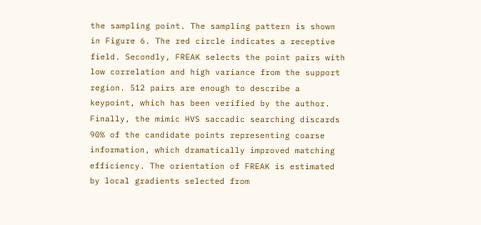the sampling point. The sampling pattern is shown in Figure 6. The red circle indicates a receptive field. Secondly, FREAK selects the point pairs with low correlation and high variance from the support region. 512 pairs are enough to describe a keypoint, which has been verified by the author. Finally, the mimic HVS saccadic searching discards 90% of the candidate points representing coarse information, which dramatically improved matching efficiency. The orientation of FREAK is estimated by local gradients selected from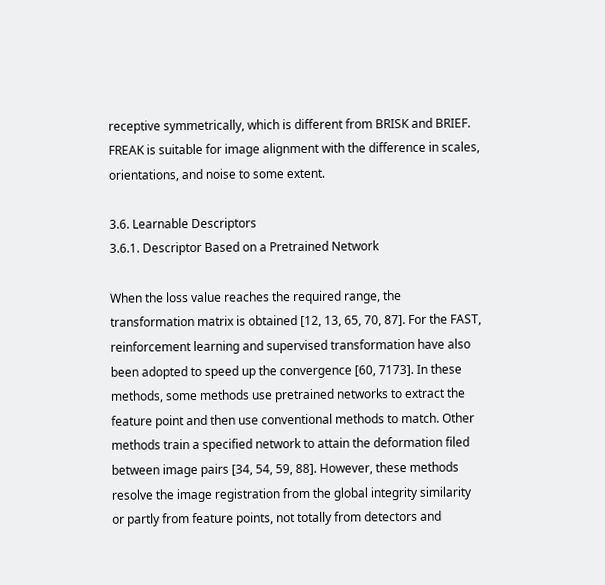receptive symmetrically, which is different from BRISK and BRIEF. FREAK is suitable for image alignment with the difference in scales, orientations, and noise to some extent.

3.6. Learnable Descriptors
3.6.1. Descriptor Based on a Pretrained Network

When the loss value reaches the required range, the transformation matrix is obtained [12, 13, 65, 70, 87]. For the FAST, reinforcement learning and supervised transformation have also been adopted to speed up the convergence [60, 7173]. In these methods, some methods use pretrained networks to extract the feature point and then use conventional methods to match. Other methods train a specified network to attain the deformation filed between image pairs [34, 54, 59, 88]. However, these methods resolve the image registration from the global integrity similarity or partly from feature points, not totally from detectors and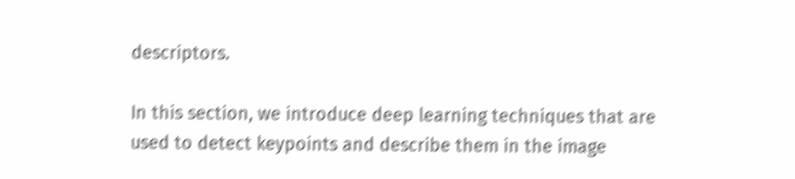descriptors.

In this section, we introduce deep learning techniques that are used to detect keypoints and describe them in the image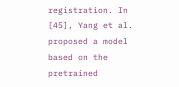registration. In [45], Yang et al. proposed a model based on the pretrained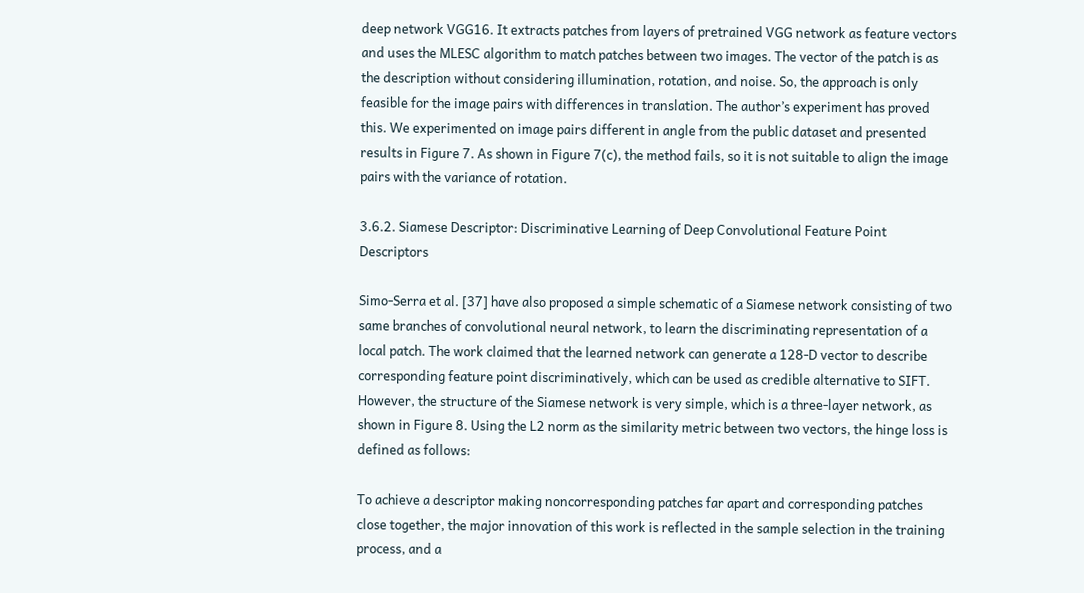deep network VGG16. It extracts patches from layers of pretrained VGG network as feature vectors and uses the MLESC algorithm to match patches between two images. The vector of the patch is as the description without considering illumination, rotation, and noise. So, the approach is only feasible for the image pairs with differences in translation. The author’s experiment has proved this. We experimented on image pairs different in angle from the public dataset and presented results in Figure 7. As shown in Figure 7(c), the method fails, so it is not suitable to align the image pairs with the variance of rotation.

3.6.2. Siamese Descriptor: Discriminative Learning of Deep Convolutional Feature Point Descriptors

Simo-Serra et al. [37] have also proposed a simple schematic of a Siamese network consisting of two same branches of convolutional neural network, to learn the discriminating representation of a local patch. The work claimed that the learned network can generate a 128-D vector to describe corresponding feature point discriminatively, which can be used as credible alternative to SIFT. However, the structure of the Siamese network is very simple, which is a three-layer network, as shown in Figure 8. Using the L2 norm as the similarity metric between two vectors, the hinge loss is defined as follows:

To achieve a descriptor making noncorresponding patches far apart and corresponding patches close together, the major innovation of this work is reflected in the sample selection in the training process, and a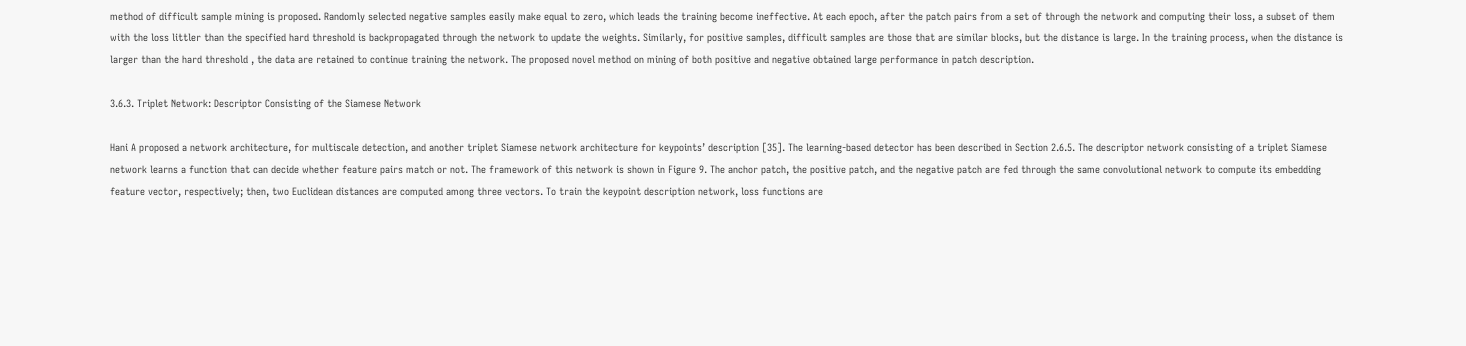method of difficult sample mining is proposed. Randomly selected negative samples easily make equal to zero, which leads the training become ineffective. At each epoch, after the patch pairs from a set of through the network and computing their loss, a subset of them with the loss littler than the specified hard threshold is backpropagated through the network to update the weights. Similarly, for positive samples, difficult samples are those that are similar blocks, but the distance is large. In the training process, when the distance is larger than the hard threshold , the data are retained to continue training the network. The proposed novel method on mining of both positive and negative obtained large performance in patch description.

3.6.3. Triplet Network: Descriptor Consisting of the Siamese Network

Hani A proposed a network architecture, for multiscale detection, and another triplet Siamese network architecture for keypoints’ description [35]. The learning-based detector has been described in Section 2.6.5. The descriptor network consisting of a triplet Siamese network learns a function that can decide whether feature pairs match or not. The framework of this network is shown in Figure 9. The anchor patch, the positive patch, and the negative patch are fed through the same convolutional network to compute its embedding feature vector, respectively; then, two Euclidean distances are computed among three vectors. To train the keypoint description network, loss functions are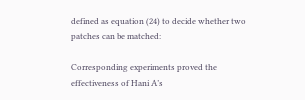defined as equation (24) to decide whether two patches can be matched:

Corresponding experiments proved the effectiveness of Hani A’s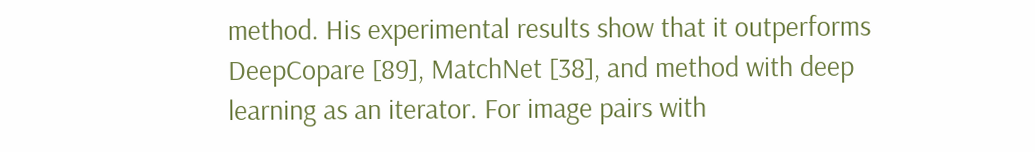method. His experimental results show that it outperforms DeepCopare [89], MatchNet [38], and method with deep learning as an iterator. For image pairs with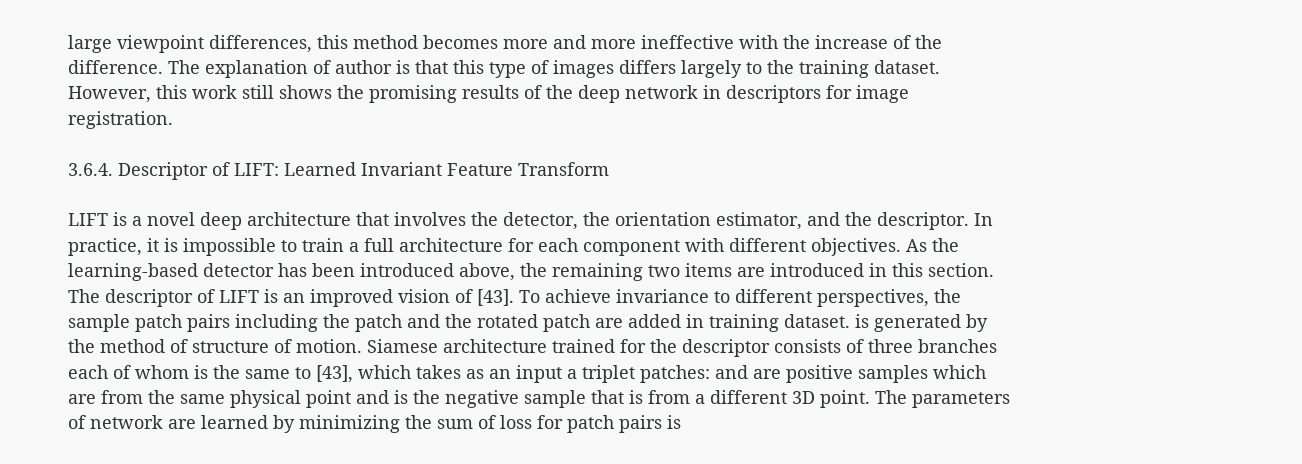large viewpoint differences, this method becomes more and more ineffective with the increase of the difference. The explanation of author is that this type of images differs largely to the training dataset. However, this work still shows the promising results of the deep network in descriptors for image registration.

3.6.4. Descriptor of LIFT: Learned Invariant Feature Transform

LIFT is a novel deep architecture that involves the detector, the orientation estimator, and the descriptor. In practice, it is impossible to train a full architecture for each component with different objectives. As the learning-based detector has been introduced above, the remaining two items are introduced in this section. The descriptor of LIFT is an improved vision of [43]. To achieve invariance to different perspectives, the sample patch pairs including the patch and the rotated patch are added in training dataset. is generated by the method of structure of motion. Siamese architecture trained for the descriptor consists of three branches each of whom is the same to [43], which takes as an input a triplet patches: and are positive samples which are from the same physical point and is the negative sample that is from a different 3D point. The parameters of network are learned by minimizing the sum of loss for patch pairs is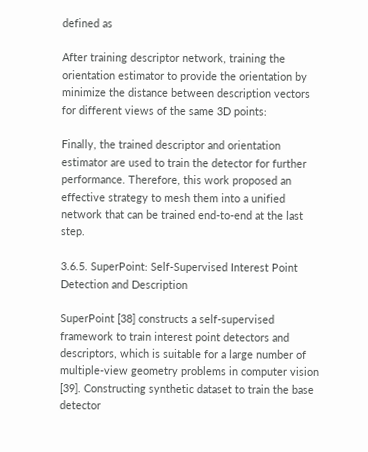defined as

After training descriptor network, training the orientation estimator to provide the orientation by minimize the distance between description vectors for different views of the same 3D points:

Finally, the trained descriptor and orientation estimator are used to train the detector for further performance. Therefore, this work proposed an effective strategy to mesh them into a unified network that can be trained end-to-end at the last step.

3.6.5. SuperPoint: Self-Supervised Interest Point Detection and Description

SuperPoint [38] constructs a self-supervised framework to train interest point detectors and descriptors, which is suitable for a large number of multiple-view geometry problems in computer vision [39]. Constructing synthetic dataset to train the base detector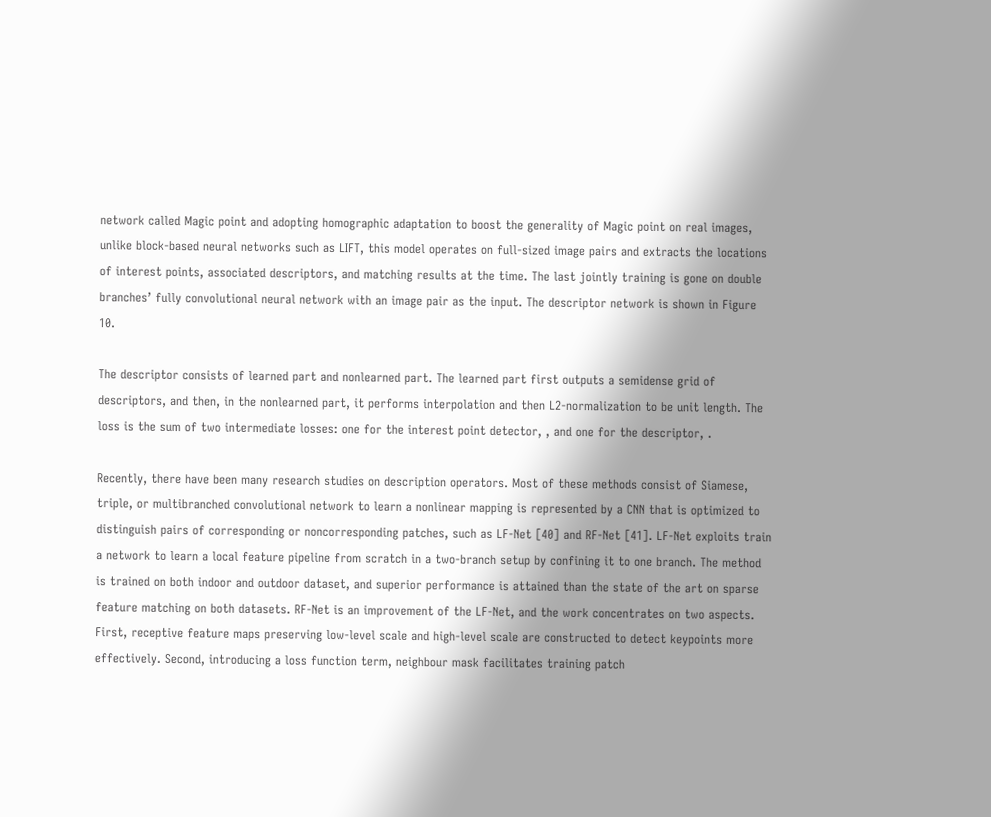network called Magic point and adopting homographic adaptation to boost the generality of Magic point on real images, unlike block-based neural networks such as LIFT, this model operates on full-sized image pairs and extracts the locations of interest points, associated descriptors, and matching results at the time. The last jointly training is gone on double branches’ fully convolutional neural network with an image pair as the input. The descriptor network is shown in Figure 10.

The descriptor consists of learned part and nonlearned part. The learned part first outputs a semidense grid of descriptors, and then, in the nonlearned part, it performs interpolation and then L2-normalization to be unit length. The loss is the sum of two intermediate losses: one for the interest point detector, , and one for the descriptor, .

Recently, there have been many research studies on description operators. Most of these methods consist of Siamese, triple, or multibranched convolutional network to learn a nonlinear mapping is represented by a CNN that is optimized to distinguish pairs of corresponding or noncorresponding patches, such as LF-Net [40] and RF-Net [41]. LF-Net exploits train a network to learn a local feature pipeline from scratch in a two-branch setup by confining it to one branch. The method is trained on both indoor and outdoor dataset, and superior performance is attained than the state of the art on sparse feature matching on both datasets. RF-Net is an improvement of the LF-Net, and the work concentrates on two aspects. First, receptive feature maps preserving low-level scale and high-level scale are constructed to detect keypoints more effectively. Second, introducing a loss function term, neighbour mask facilitates training patch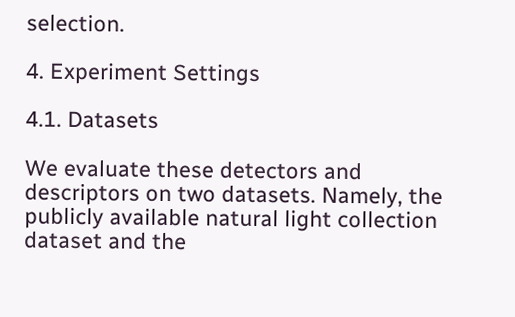selection.

4. Experiment Settings

4.1. Datasets

We evaluate these detectors and descriptors on two datasets. Namely, the publicly available natural light collection dataset and the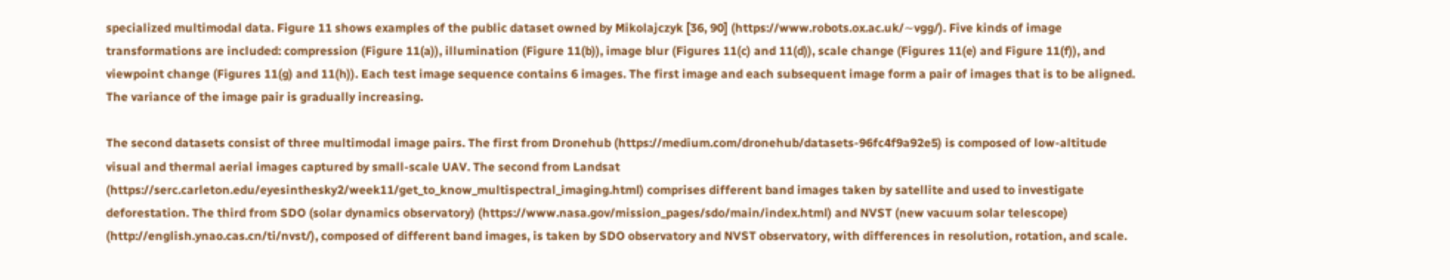specialized multimodal data. Figure 11 shows examples of the public dataset owned by Mikolajczyk [36, 90] (https://www.robots.ox.ac.uk/∼vgg/). Five kinds of image transformations are included: compression (Figure 11(a)), illumination (Figure 11(b)), image blur (Figures 11(c) and 11(d)), scale change (Figures 11(e) and Figure 11(f)), and viewpoint change (Figures 11(g) and 11(h)). Each test image sequence contains 6 images. The first image and each subsequent image form a pair of images that is to be aligned. The variance of the image pair is gradually increasing.

The second datasets consist of three multimodal image pairs. The first from Dronehub (https://medium.com/dronehub/datasets-96fc4f9a92e5) is composed of low-altitude visual and thermal aerial images captured by small-scale UAV. The second from Landsat (https://serc.carleton.edu/eyesinthesky2/week11/get_to_know_multispectral_imaging.html) comprises different band images taken by satellite and used to investigate deforestation. The third from SDO (solar dynamics observatory) (https://www.nasa.gov/mission_pages/sdo/main/index.html) and NVST (new vacuum solar telescope) (http://english.ynao.cas.cn/ti/nvst/), composed of different band images, is taken by SDO observatory and NVST observatory, with differences in resolution, rotation, and scale.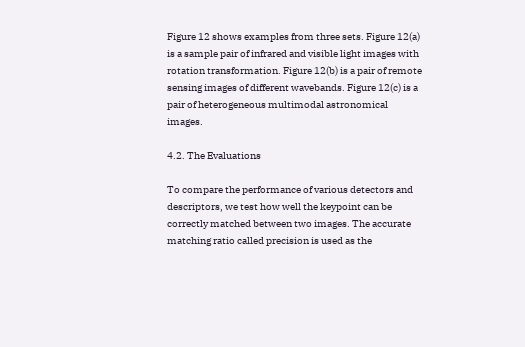Figure 12 shows examples from three sets. Figure 12(a) is a sample pair of infrared and visible light images with rotation transformation. Figure 12(b) is a pair of remote sensing images of different wavebands. Figure 12(c) is a pair of heterogeneous multimodal astronomical images.

4.2. The Evaluations

To compare the performance of various detectors and descriptors, we test how well the keypoint can be correctly matched between two images. The accurate matching ratio called precision is used as the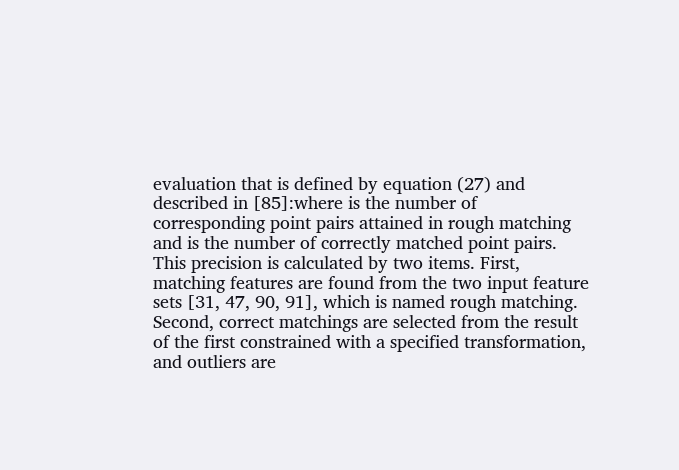evaluation that is defined by equation (27) and described in [85]:where is the number of corresponding point pairs attained in rough matching and is the number of correctly matched point pairs. This precision is calculated by two items. First, matching features are found from the two input feature sets [31, 47, 90, 91], which is named rough matching. Second, correct matchings are selected from the result of the first constrained with a specified transformation, and outliers are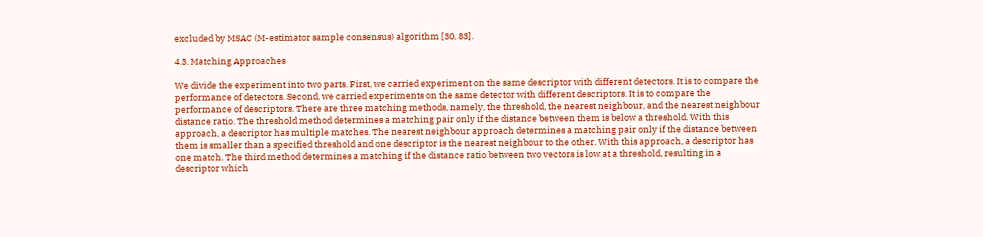excluded by MSAC (M-estimator sample consensus) algorithm [30, 83].

4.3. Matching Approaches

We divide the experiment into two parts. First, we carried experiment on the same descriptor with different detectors. It is to compare the performance of detectors. Second, we carried experiments on the same detector with different descriptors. It is to compare the performance of descriptors. There are three matching methods, namely, the threshold, the nearest neighbour, and the nearest neighbour distance ratio. The threshold method determines a matching pair only if the distance between them is below a threshold. With this approach, a descriptor has multiple matches. The nearest neighbour approach determines a matching pair only if the distance between them is smaller than a specified threshold and one descriptor is the nearest neighbour to the other. With this approach, a descriptor has one match. The third method determines a matching if the distance ratio between two vectors is low at a threshold, resulting in a descriptor which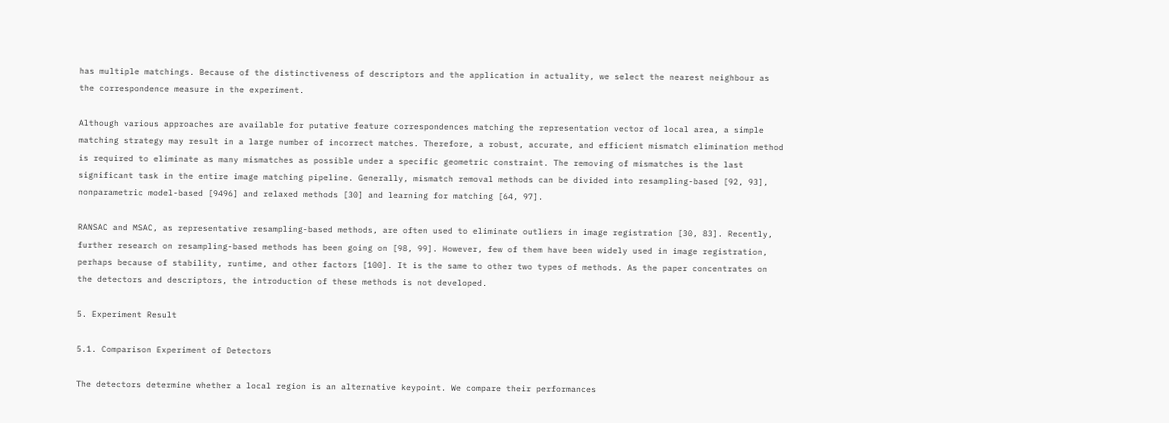has multiple matchings. Because of the distinctiveness of descriptors and the application in actuality, we select the nearest neighbour as the correspondence measure in the experiment.

Although various approaches are available for putative feature correspondences matching the representation vector of local area, a simple matching strategy may result in a large number of incorrect matches. Therefore, a robust, accurate, and efficient mismatch elimination method is required to eliminate as many mismatches as possible under a specific geometric constraint. The removing of mismatches is the last significant task in the entire image matching pipeline. Generally, mismatch removal methods can be divided into resampling-based [92, 93], nonparametric model-based [9496] and relaxed methods [30] and learning for matching [64, 97].

RANSAC and MSAC, as representative resampling-based methods, are often used to eliminate outliers in image registration [30, 83]. Recently, further research on resampling-based methods has been going on [98, 99]. However, few of them have been widely used in image registration, perhaps because of stability, runtime, and other factors [100]. It is the same to other two types of methods. As the paper concentrates on the detectors and descriptors, the introduction of these methods is not developed.

5. Experiment Result

5.1. Comparison Experiment of Detectors

The detectors determine whether a local region is an alternative keypoint. We compare their performances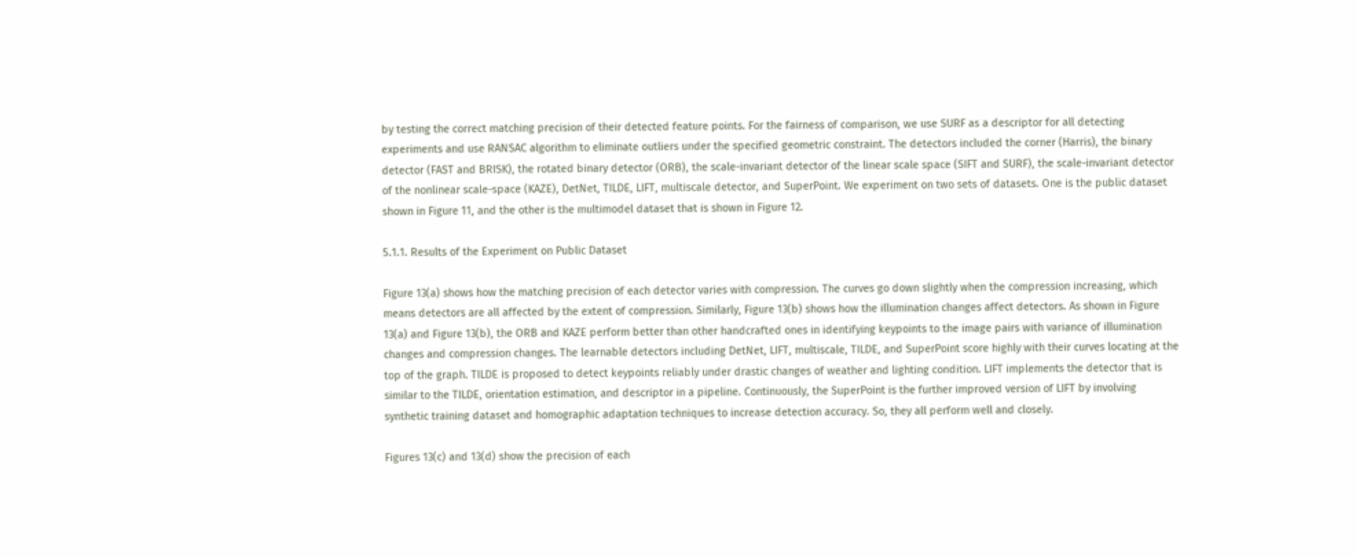by testing the correct matching precision of their detected feature points. For the fairness of comparison, we use SURF as a descriptor for all detecting experiments and use RANSAC algorithm to eliminate outliers under the specified geometric constraint. The detectors included the corner (Harris), the binary detector (FAST and BRISK), the rotated binary detector (ORB), the scale-invariant detector of the linear scale space (SIFT and SURF), the scale-invariant detector of the nonlinear scale-space (KAZE), DetNet, TILDE, LIFT, multiscale detector, and SuperPoint. We experiment on two sets of datasets. One is the public dataset shown in Figure 11, and the other is the multimodel dataset that is shown in Figure 12.

5.1.1. Results of the Experiment on Public Dataset

Figure 13(a) shows how the matching precision of each detector varies with compression. The curves go down slightly when the compression increasing, which means detectors are all affected by the extent of compression. Similarly, Figure 13(b) shows how the illumination changes affect detectors. As shown in Figure 13(a) and Figure 13(b), the ORB and KAZE perform better than other handcrafted ones in identifying keypoints to the image pairs with variance of illumination changes and compression changes. The learnable detectors including DetNet, LIFT, multiscale, TILDE, and SuperPoint score highly with their curves locating at the top of the graph. TILDE is proposed to detect keypoints reliably under drastic changes of weather and lighting condition. LIFT implements the detector that is similar to the TILDE, orientation estimation, and descriptor in a pipeline. Continuously, the SuperPoint is the further improved version of LIFT by involving synthetic training dataset and homographic adaptation techniques to increase detection accuracy. So, they all perform well and closely.

Figures 13(c) and 13(d) show the precision of each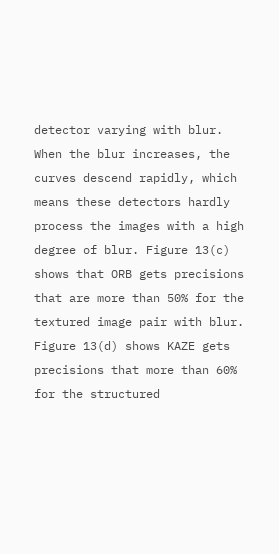detector varying with blur. When the blur increases, the curves descend rapidly, which means these detectors hardly process the images with a high degree of blur. Figure 13(c) shows that ORB gets precisions that are more than 50% for the textured image pair with blur. Figure 13(d) shows KAZE gets precisions that more than 60% for the structured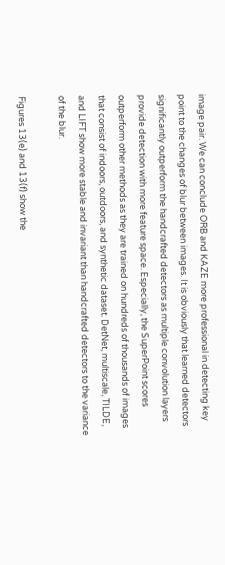image pair. We can conclude ORB and KAZE more professional in detecting key point to the changes of blur between images. It is obviously that learned detectors significantly outperform the handcrafted detectors as multiple convolution layers provide detection with more feature space. Especially, the SuperPoint scores outperform other methods as they are trained on hundreds of thousands of images that consist of indoors, outdoors, and synthetic dataset. DetNet, multiscale, TILDE, and LIFT show more stable and invariant than handcrafted detectors to the variance of the blur.

Figures 13(e) and 13(f) show the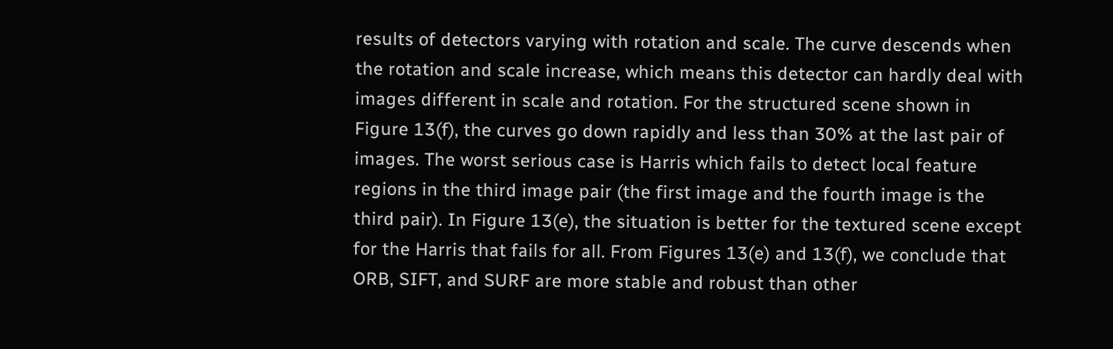results of detectors varying with rotation and scale. The curve descends when the rotation and scale increase, which means this detector can hardly deal with images different in scale and rotation. For the structured scene shown in Figure 13(f), the curves go down rapidly and less than 30% at the last pair of images. The worst serious case is Harris which fails to detect local feature regions in the third image pair (the first image and the fourth image is the third pair). In Figure 13(e), the situation is better for the textured scene except for the Harris that fails for all. From Figures 13(e) and 13(f), we conclude that ORB, SIFT, and SURF are more stable and robust than other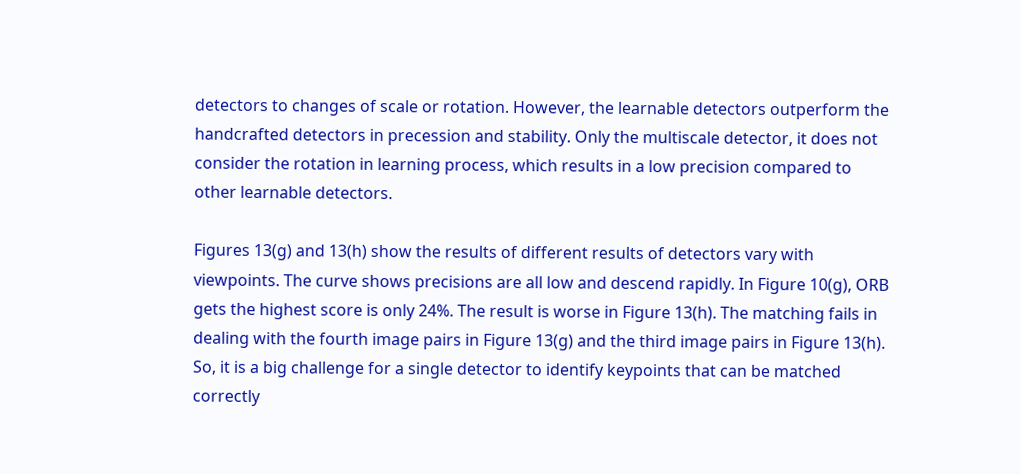detectors to changes of scale or rotation. However, the learnable detectors outperform the handcrafted detectors in precession and stability. Only the multiscale detector, it does not consider the rotation in learning process, which results in a low precision compared to other learnable detectors.

Figures 13(g) and 13(h) show the results of different results of detectors vary with viewpoints. The curve shows precisions are all low and descend rapidly. In Figure 10(g), ORB gets the highest score is only 24%. The result is worse in Figure 13(h). The matching fails in dealing with the fourth image pairs in Figure 13(g) and the third image pairs in Figure 13(h). So, it is a big challenge for a single detector to identify keypoints that can be matched correctly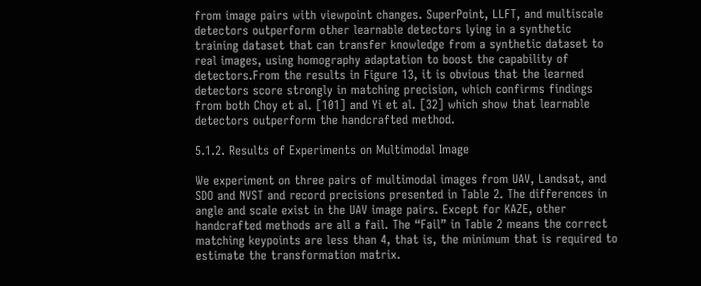from image pairs with viewpoint changes. SuperPoint, LLFT, and multiscale detectors outperform other learnable detectors lying in a synthetic training dataset that can transfer knowledge from a synthetic dataset to real images, using homography adaptation to boost the capability of detectors.From the results in Figure 13, it is obvious that the learned detectors score strongly in matching precision, which confirms findings from both Choy et al. [101] and Yi et al. [32] which show that learnable detectors outperform the handcrafted method.

5.1.2. Results of Experiments on Multimodal Image

We experiment on three pairs of multimodal images from UAV, Landsat, and SDO and NVST and record precisions presented in Table 2. The differences in angle and scale exist in the UAV image pairs. Except for KAZE, other handcrafted methods are all a fail. The “Fail” in Table 2 means the correct matching keypoints are less than 4, that is, the minimum that is required to estimate the transformation matrix.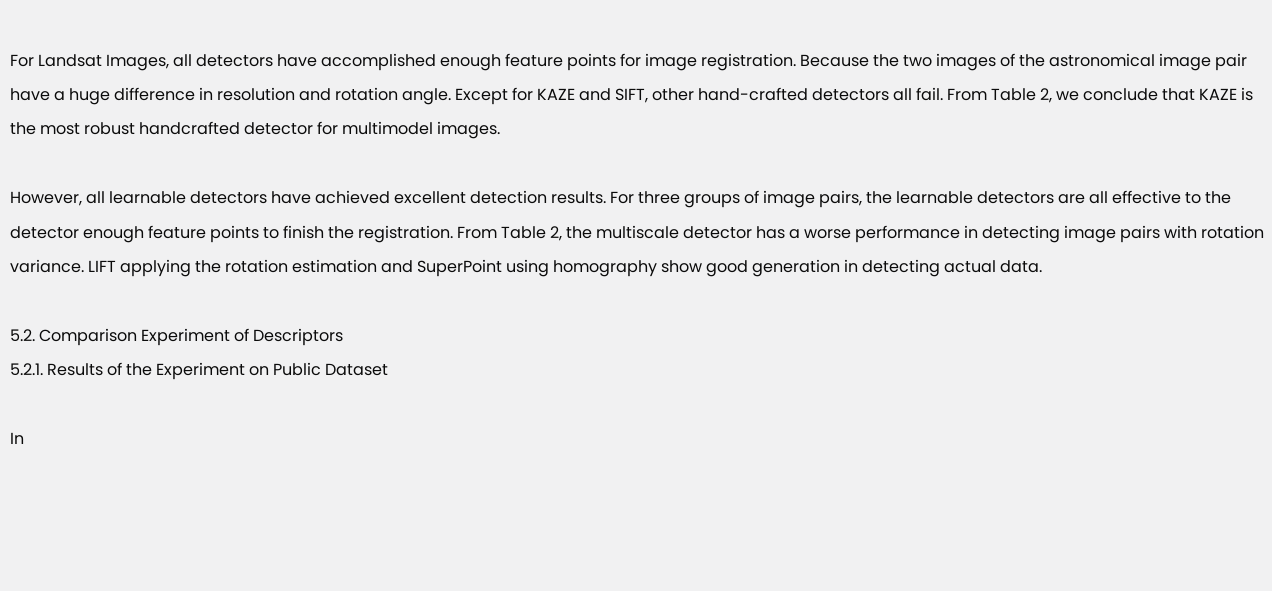For Landsat Images, all detectors have accomplished enough feature points for image registration. Because the two images of the astronomical image pair have a huge difference in resolution and rotation angle. Except for KAZE and SIFT, other hand-crafted detectors all fail. From Table 2, we conclude that KAZE is the most robust handcrafted detector for multimodel images.

However, all learnable detectors have achieved excellent detection results. For three groups of image pairs, the learnable detectors are all effective to the detector enough feature points to finish the registration. From Table 2, the multiscale detector has a worse performance in detecting image pairs with rotation variance. LIFT applying the rotation estimation and SuperPoint using homography show good generation in detecting actual data.

5.2. Comparison Experiment of Descriptors
5.2.1. Results of the Experiment on Public Dataset

In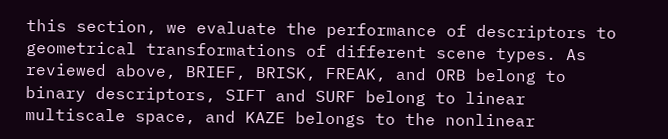this section, we evaluate the performance of descriptors to geometrical transformations of different scene types. As reviewed above, BRIEF, BRISK, FREAK, and ORB belong to binary descriptors, SIFT and SURF belong to linear multiscale space, and KAZE belongs to the nonlinear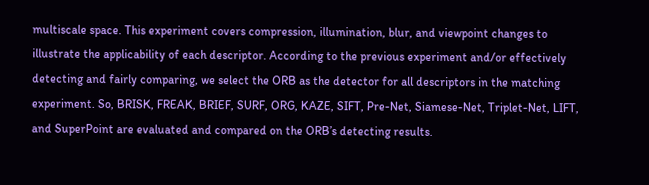multiscale space. This experiment covers compression, illumination, blur, and viewpoint changes to illustrate the applicability of each descriptor. According to the previous experiment and/or effectively detecting and fairly comparing, we select the ORB as the detector for all descriptors in the matching experiment. So, BRISK, FREAK, BRIEF, SURF, ORG, KAZE, SIFT, Pre-Net, Siamese-Net, Triplet-Net, LIFT, and SuperPoint are evaluated and compared on the ORB’s detecting results.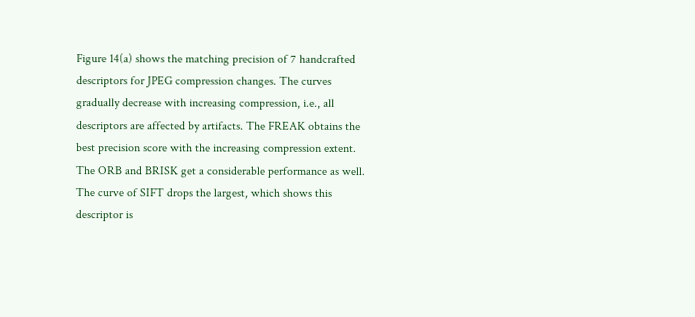Figure 14(a) shows the matching precision of 7 handcrafted descriptors for JPEG compression changes. The curves gradually decrease with increasing compression, i.e., all descriptors are affected by artifacts. The FREAK obtains the best precision score with the increasing compression extent. The ORB and BRISK get a considerable performance as well. The curve of SIFT drops the largest, which shows this descriptor is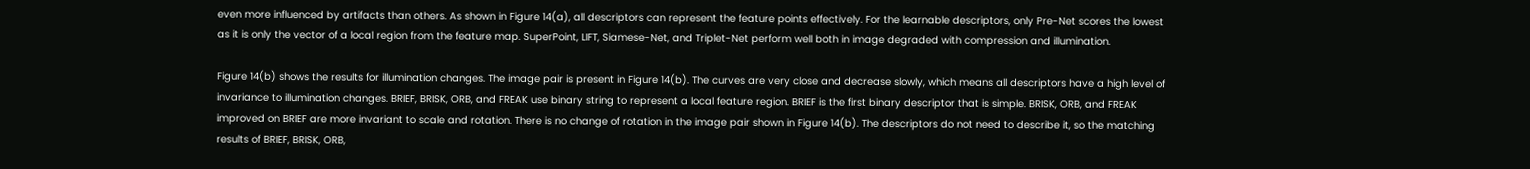even more influenced by artifacts than others. As shown in Figure 14(a), all descriptors can represent the feature points effectively. For the learnable descriptors, only Pre-Net scores the lowest as it is only the vector of a local region from the feature map. SuperPoint, LIFT, Siamese-Net, and Triplet-Net perform well both in image degraded with compression and illumination.

Figure 14(b) shows the results for illumination changes. The image pair is present in Figure 14(b). The curves are very close and decrease slowly, which means all descriptors have a high level of invariance to illumination changes. BRIEF, BRISK, ORB, and FREAK use binary string to represent a local feature region. BRIEF is the first binary descriptor that is simple. BRISK, ORB, and FREAK improved on BRIEF are more invariant to scale and rotation. There is no change of rotation in the image pair shown in Figure 14(b). The descriptors do not need to describe it, so the matching results of BRIEF, BRISK, ORB,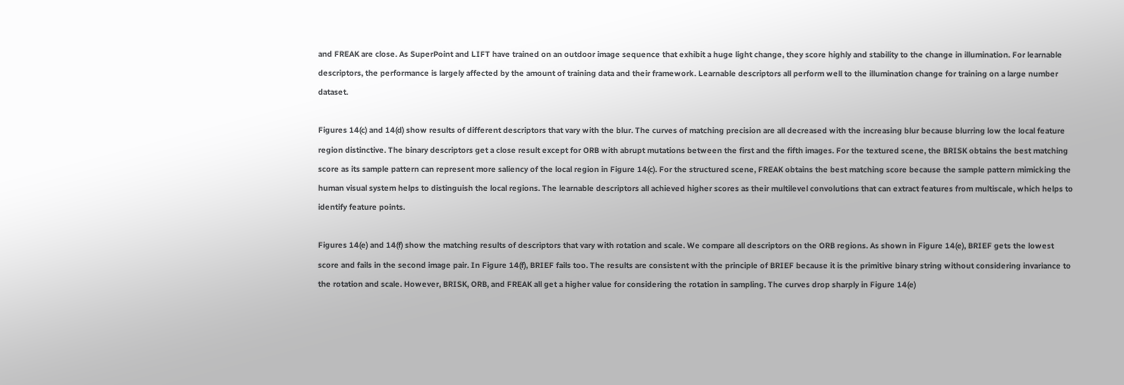and FREAK are close. As SuperPoint and LIFT have trained on an outdoor image sequence that exhibit a huge light change, they score highly and stability to the change in illumination. For learnable descriptors, the performance is largely affected by the amount of training data and their framework. Learnable descriptors all perform well to the illumination change for training on a large number dataset.

Figures 14(c) and 14(d) show results of different descriptors that vary with the blur. The curves of matching precision are all decreased with the increasing blur because blurring low the local feature region distinctive. The binary descriptors get a close result except for ORB with abrupt mutations between the first and the fifth images. For the textured scene, the BRISK obtains the best matching score as its sample pattern can represent more saliency of the local region in Figure 14(c). For the structured scene, FREAK obtains the best matching score because the sample pattern mimicking the human visual system helps to distinguish the local regions. The learnable descriptors all achieved higher scores as their multilevel convolutions that can extract features from multiscale, which helps to identify feature points.

Figures 14(e) and 14(f) show the matching results of descriptors that vary with rotation and scale. We compare all descriptors on the ORB regions. As shown in Figure 14(e), BRIEF gets the lowest score and fails in the second image pair. In Figure 14(f), BRIEF fails too. The results are consistent with the principle of BRIEF because it is the primitive binary string without considering invariance to the rotation and scale. However, BRISK, ORB, and FREAK all get a higher value for considering the rotation in sampling. The curves drop sharply in Figure 14(e)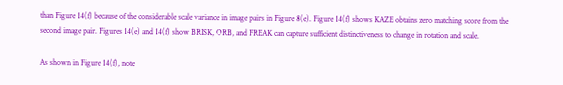than Figure 14(f) because of the considerable scale variance in image pairs in Figure 8(e). Figure 14(f) shows KAZE obtains zero matching score from the second image pair. Figures 14(e) and 14(f) show BRISK, ORB, and FREAK can capture sufficient distinctiveness to change in rotation and scale.

As shown in Figure 14(f), note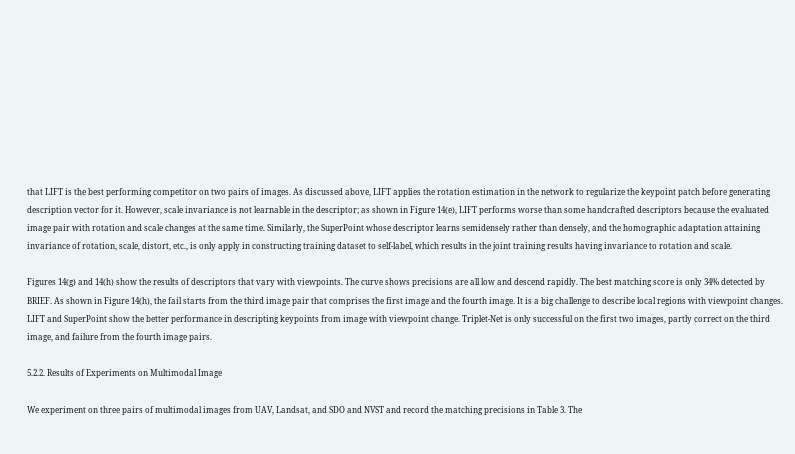that LIFT is the best performing competitor on two pairs of images. As discussed above, LIFT applies the rotation estimation in the network to regularize the keypoint patch before generating description vector for it. However, scale invariance is not learnable in the descriptor; as shown in Figure 14(e), LIFT performs worse than some handcrafted descriptors because the evaluated image pair with rotation and scale changes at the same time. Similarly, the SuperPoint whose descriptor learns semidensely rather than densely, and the homographic adaptation attaining invariance of rotation, scale, distort, etc., is only apply in constructing training dataset to self-label, which results in the joint training results having invariance to rotation and scale.

Figures 14(g) and 14(h) show the results of descriptors that vary with viewpoints. The curve shows precisions are all low and descend rapidly. The best matching score is only 34% detected by BRIEF. As shown in Figure 14(h), the fail starts from the third image pair that comprises the first image and the fourth image. It is a big challenge to describe local regions with viewpoint changes. LIFT and SuperPoint show the better performance in descripting keypoints from image with viewpoint change. Triplet-Net is only successful on the first two images, partly correct on the third image, and failure from the fourth image pairs.

5.2.2. Results of Experiments on Multimodal Image

We experiment on three pairs of multimodal images from UAV, Landsat, and SDO and NVST and record the matching precisions in Table 3. The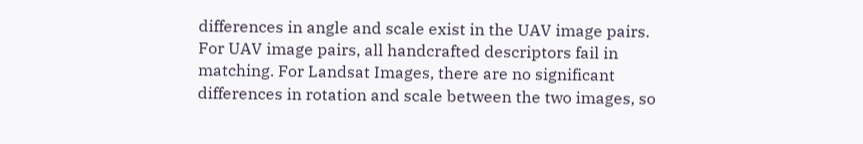differences in angle and scale exist in the UAV image pairs. For UAV image pairs, all handcrafted descriptors fail in matching. For Landsat Images, there are no significant differences in rotation and scale between the two images, so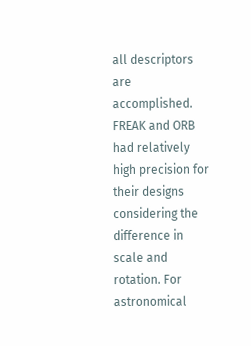all descriptors are accomplished. FREAK and ORB had relatively high precision for their designs considering the difference in scale and rotation. For astronomical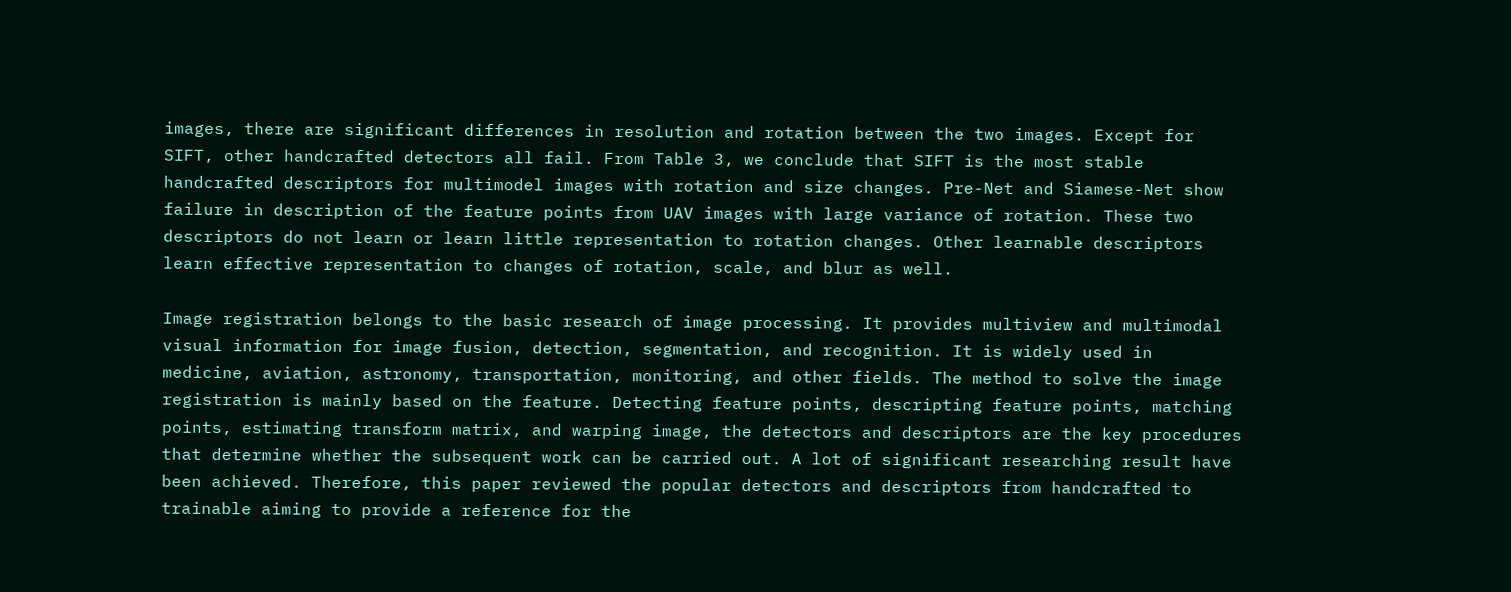images, there are significant differences in resolution and rotation between the two images. Except for SIFT, other handcrafted detectors all fail. From Table 3, we conclude that SIFT is the most stable handcrafted descriptors for multimodel images with rotation and size changes. Pre-Net and Siamese-Net show failure in description of the feature points from UAV images with large variance of rotation. These two descriptors do not learn or learn little representation to rotation changes. Other learnable descriptors learn effective representation to changes of rotation, scale, and blur as well.

Image registration belongs to the basic research of image processing. It provides multiview and multimodal visual information for image fusion, detection, segmentation, and recognition. It is widely used in medicine, aviation, astronomy, transportation, monitoring, and other fields. The method to solve the image registration is mainly based on the feature. Detecting feature points, descripting feature points, matching points, estimating transform matrix, and warping image, the detectors and descriptors are the key procedures that determine whether the subsequent work can be carried out. A lot of significant researching result have been achieved. Therefore, this paper reviewed the popular detectors and descriptors from handcrafted to trainable aiming to provide a reference for the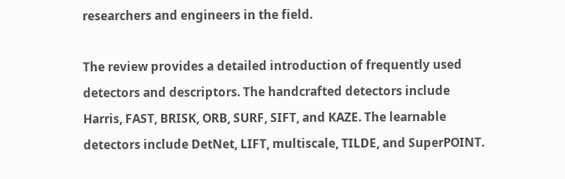researchers and engineers in the field.

The review provides a detailed introduction of frequently used detectors and descriptors. The handcrafted detectors include Harris, FAST, BRISK, ORB, SURF, SIFT, and KAZE. The learnable detectors include DetNet, LIFT, multiscale, TILDE, and SuperPOINT.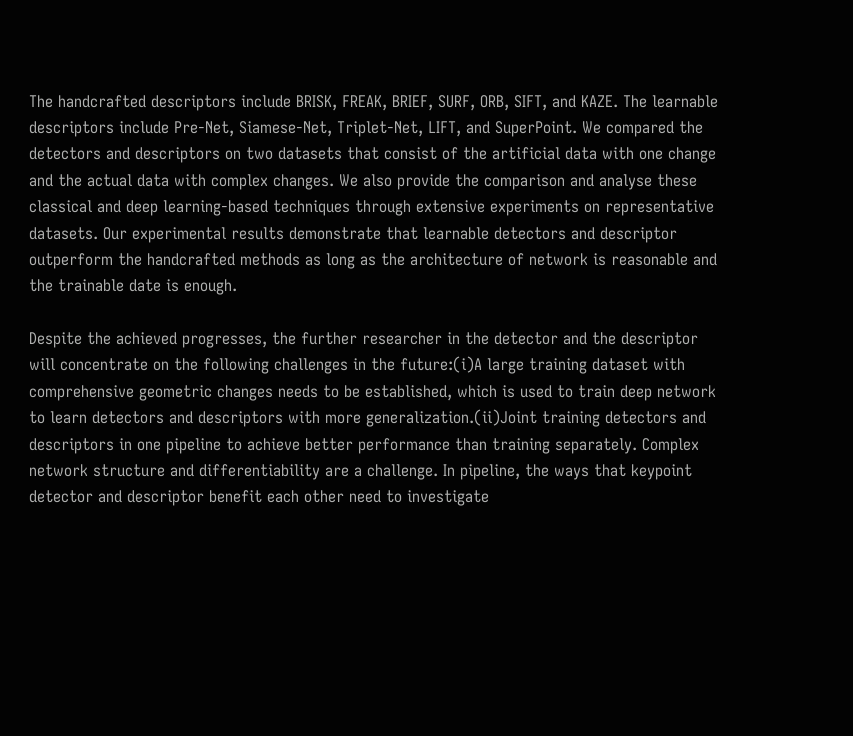The handcrafted descriptors include BRISK, FREAK, BRIEF, SURF, ORB, SIFT, and KAZE. The learnable descriptors include Pre-Net, Siamese-Net, Triplet-Net, LIFT, and SuperPoint. We compared the detectors and descriptors on two datasets that consist of the artificial data with one change and the actual data with complex changes. We also provide the comparison and analyse these classical and deep learning-based techniques through extensive experiments on representative datasets. Our experimental results demonstrate that learnable detectors and descriptor outperform the handcrafted methods as long as the architecture of network is reasonable and the trainable date is enough.

Despite the achieved progresses, the further researcher in the detector and the descriptor will concentrate on the following challenges in the future:(i)A large training dataset with comprehensive geometric changes needs to be established, which is used to train deep network to learn detectors and descriptors with more generalization.(ii)Joint training detectors and descriptors in one pipeline to achieve better performance than training separately. Complex network structure and differentiability are a challenge. In pipeline, the ways that keypoint detector and descriptor benefit each other need to investigate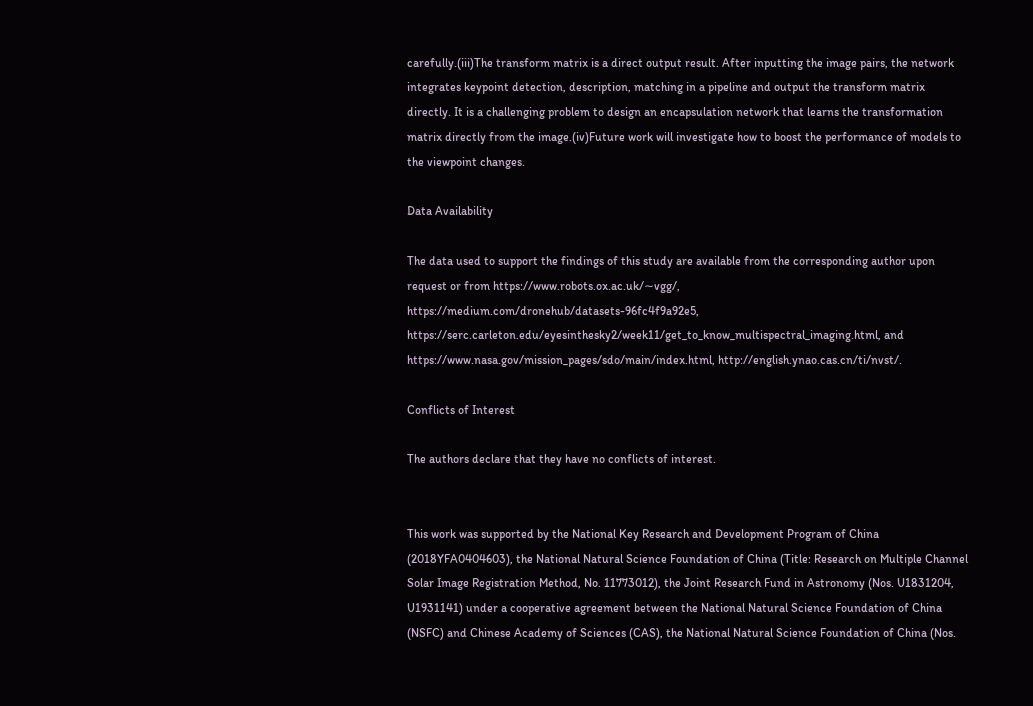carefully.(iii)The transform matrix is a direct output result. After inputting the image pairs, the network integrates keypoint detection, description, matching in a pipeline and output the transform matrix directly. It is a challenging problem to design an encapsulation network that learns the transformation matrix directly from the image.(iv)Future work will investigate how to boost the performance of models to the viewpoint changes.

Data Availability

The data used to support the findings of this study are available from the corresponding author upon request or from https://www.robots.ox.ac.uk/∼vgg/, https://medium.com/dronehub/datasets-96fc4f9a92e5, https://serc.carleton.edu/eyesinthesky2/week11/get_to_know_multispectral_imaging.html, and https://www.nasa.gov/mission_pages/sdo/main/index.html, http://english.ynao.cas.cn/ti/nvst/.

Conflicts of Interest

The authors declare that they have no conflicts of interest.


This work was supported by the National Key Research and Development Program of China (2018YFA0404603), the National Natural Science Foundation of China (Title: Research on Multiple Channel Solar Image Registration Method, No. 11773012), the Joint Research Fund in Astronomy (Nos. U1831204, U1931141) under a cooperative agreement between the National Natural Science Foundation of China (NSFC) and Chinese Academy of Sciences (CAS), the National Natural Science Foundation of China (Nos.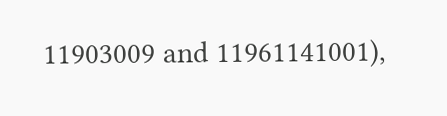11903009 and 11961141001),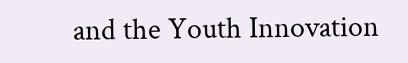and the Youth Innovation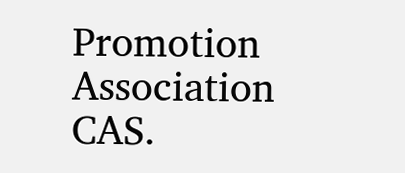Promotion Association CAS.